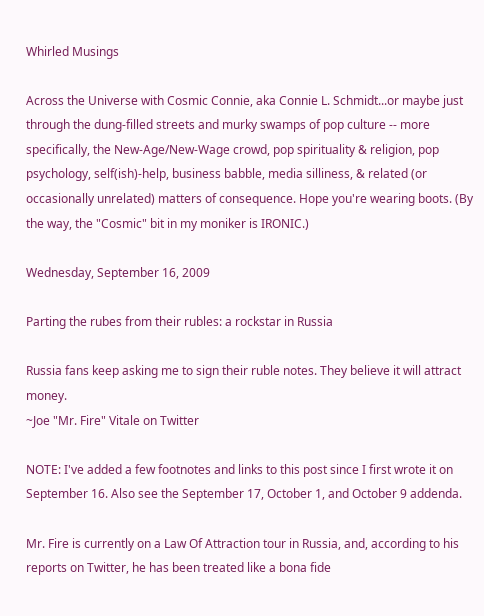Whirled Musings

Across the Universe with Cosmic Connie, aka Connie L. Schmidt...or maybe just through the dung-filled streets and murky swamps of pop culture -- more specifically, the New-Age/New-Wage crowd, pop spirituality & religion, pop psychology, self(ish)-help, business babble, media silliness, & related (or occasionally unrelated) matters of consequence. Hope you're wearing boots. (By the way, the "Cosmic" bit in my moniker is IRONIC.)

Wednesday, September 16, 2009

Parting the rubes from their rubles: a rockstar in Russia

Russia fans keep asking me to sign their ruble notes. They believe it will attract money.
~Joe "Mr. Fire" Vitale on Twitter

NOTE: I've added a few footnotes and links to this post since I first wrote it on September 16. Also see the September 17, October 1, and October 9 addenda.

Mr. Fire is currently on a Law Of Attraction tour in Russia, and, according to his reports on Twitter, he has been treated like a bona fide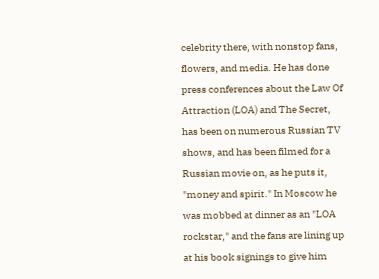celebrity there, with nonstop fans, flowers, and media. He has done press conferences about the Law Of Attraction (LOA) and The Secret, has been on numerous Russian TV shows, and has been filmed for a Russian movie on, as he puts it, "money and spirit." In Moscow he was mobbed at dinner as an "LOA rockstar," and the fans are lining up at his book signings to give him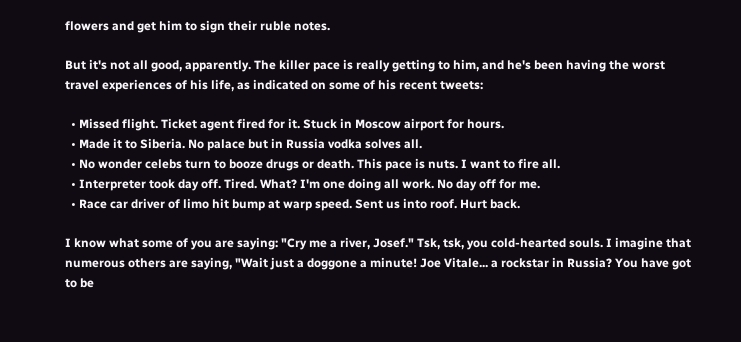flowers and get him to sign their ruble notes.

But it's not all good, apparently. The killer pace is really getting to him, and he's been having the worst travel experiences of his life, as indicated on some of his recent tweets:

  • Missed flight. Ticket agent fired for it. Stuck in Moscow airport for hours.
  • Made it to Siberia. No palace but in Russia vodka solves all.
  • No wonder celebs turn to booze drugs or death. This pace is nuts. I want to fire all.
  • Interpreter took day off. Tired. What? I'm one doing all work. No day off for me.
  • Race car driver of limo hit bump at warp speed. Sent us into roof. Hurt back.

I know what some of you are saying: "Cry me a river, Josef." Tsk, tsk, you cold-hearted souls. I imagine that numerous others are saying, "Wait just a doggone a minute! Joe Vitale... a rockstar in Russia? You have got to be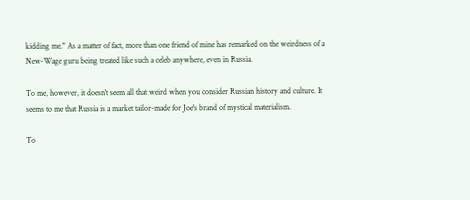kidding me." As a matter of fact, more than one friend of mine has remarked on the weirdness of a New-Wage guru being treated like such a celeb anywhere, even in Russia.

To me, however, it doesn't seem all that weird when you consider Russian history and culture. It seems to me that Russia is a market tailor-made for Joe's brand of mystical materialism.

To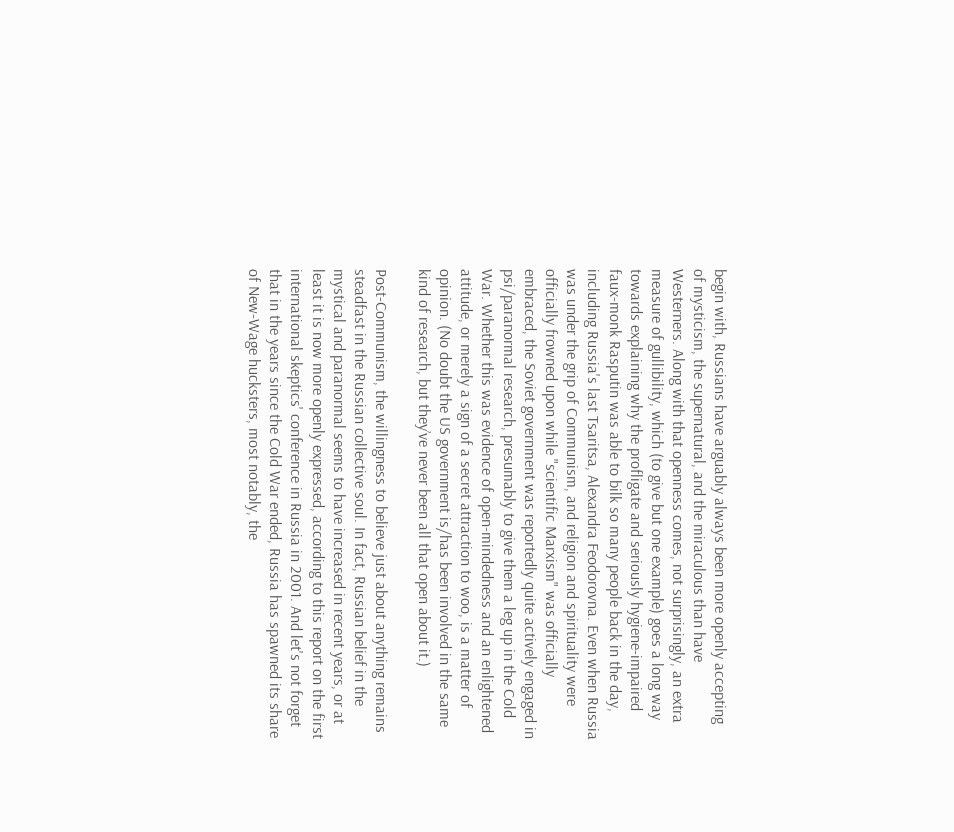begin with, Russians have arguably always been more openly accepting of mysticism, the supernatural, and the miraculous than have Westerners. Along with that openness comes, not surprisingly, an extra measure of gullibility, which (to give but one example) goes a long way towards explaining why the profligate and seriously hygiene-impaired faux-monk Rasputin was able to bilk so many people back in the day, including Russia's last Tsaritsa, Alexandra Feodorovna. Even when Russia was under the grip of Communism, and religion and spirituality were officially frowned upon while "scientific Marxism" was officially embraced, the Soviet government was reportedly quite actively engaged in psi/paranormal research, presumably to give them a leg up in the Cold War. Whether this was evidence of open-mindedness and an enlightened attitude, or merely a sign of a secret attraction to woo, is a matter of opinion. (No doubt the US government is/has been involved in the same kind of research, but they’ve never been all that open about it.)

Post-Communism, the willingness to believe just about anything remains steadfast in the Russian collective soul. In fact, Russian belief in the mystical and paranormal seems to have increased in recent years, or at least it is now more openly expressed, according to this report on the first international skeptics' conference in Russia in 2001. And let's not forget that in the years since the Cold War ended, Russia has spawned its share of New-Wage hucksters, most notably, the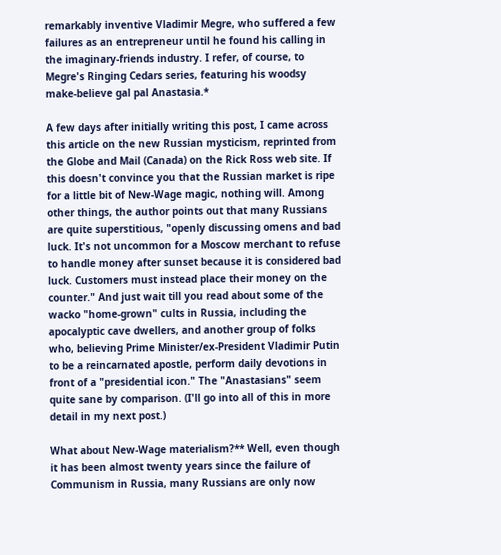remarkably inventive Vladimir Megre, who suffered a few failures as an entrepreneur until he found his calling in the imaginary-friends industry. I refer, of course, to Megre's Ringing Cedars series, featuring his woodsy make-believe gal pal Anastasia.*

A few days after initially writing this post, I came across this article on the new Russian mysticism, reprinted from the Globe and Mail (Canada) on the Rick Ross web site. If this doesn't convince you that the Russian market is ripe for a little bit of New-Wage magic, nothing will. Among other things, the author points out that many Russians are quite superstitious, "openly discussing omens and bad luck. It's not uncommon for a Moscow merchant to refuse to handle money after sunset because it is considered bad luck. Customers must instead place their money on the counter." And just wait till you read about some of the wacko "home-grown" cults in Russia, including the apocalyptic cave dwellers, and another group of folks who, believing Prime Minister/ex-President Vladimir Putin to be a reincarnated apostle, perform daily devotions in front of a "presidential icon." The "Anastasians" seem quite sane by comparison. (I'll go into all of this in more detail in my next post.)

What about New-Wage materialism?** Well, even though it has been almost twenty years since the failure of Communism in Russia, many Russians are only now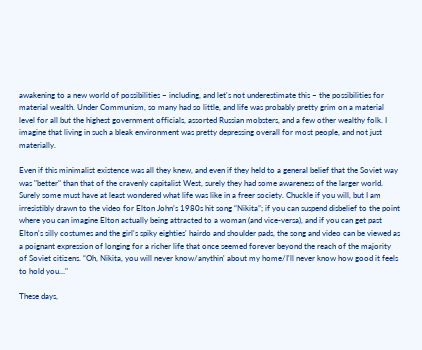awakening to a new world of possibilities – including, and let's not underestimate this – the possibilities for material wealth. Under Communism, so many had so little, and life was probably pretty grim on a material level for all but the highest government officials, assorted Russian mobsters, and a few other wealthy folk. I imagine that living in such a bleak environment was pretty depressing overall for most people, and not just materially.

Even if this minimalist existence was all they knew, and even if they held to a general belief that the Soviet way was "better" than that of the cravenly capitalist West, surely they had some awareness of the larger world. Surely some must have at least wondered what life was like in a freer society. Chuckle if you will, but I am irresistibly drawn to the video for Elton John’s 1980s hit song “Nikita”; if you can suspend disbelief to the point where you can imagine Elton actually being attracted to a woman (and vice-versa), and if you can get past Elton's silly costumes and the girl's spiky eighties' hairdo and shoulder pads, the song and video can be viewed as a poignant expression of longing for a richer life that once seemed forever beyond the reach of the majority of Soviet citizens. “Oh, Nikita, you will never know/anythin' about my home/I'll never know how good it feels to hold you…"

These days,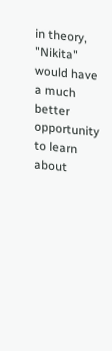in theory, "Nikita" would have a much better opportunity to learn about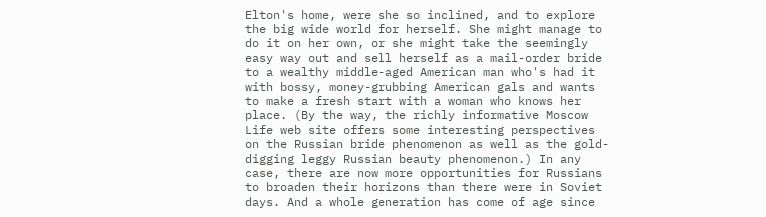Elton's home, were she so inclined, and to explore the big wide world for herself. She might manage to do it on her own, or she might take the seemingly easy way out and sell herself as a mail-order bride to a wealthy middle-aged American man who's had it with bossy, money-grubbing American gals and wants to make a fresh start with a woman who knows her place. (By the way, the richly informative Moscow Life web site offers some interesting perspectives on the Russian bride phenomenon as well as the gold-digging leggy Russian beauty phenomenon.) In any case, there are now more opportunities for Russians to broaden their horizons than there were in Soviet days. And a whole generation has come of age since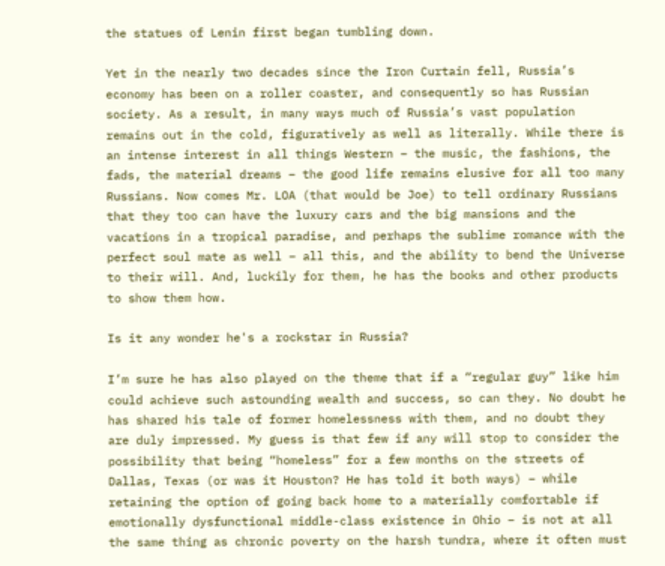the statues of Lenin first began tumbling down.

Yet in the nearly two decades since the Iron Curtain fell, Russia’s economy has been on a roller coaster, and consequently so has Russian society. As a result, in many ways much of Russia’s vast population remains out in the cold, figuratively as well as literally. While there is an intense interest in all things Western – the music, the fashions, the fads, the material dreams – the good life remains elusive for all too many Russians. Now comes Mr. LOA (that would be Joe) to tell ordinary Russians that they too can have the luxury cars and the big mansions and the vacations in a tropical paradise, and perhaps the sublime romance with the perfect soul mate as well – all this, and the ability to bend the Universe to their will. And, luckily for them, he has the books and other products to show them how.

Is it any wonder he's a rockstar in Russia?

I’m sure he has also played on the theme that if a “regular guy” like him could achieve such astounding wealth and success, so can they. No doubt he has shared his tale of former homelessness with them, and no doubt they are duly impressed. My guess is that few if any will stop to consider the possibility that being “homeless” for a few months on the streets of Dallas, Texas (or was it Houston? He has told it both ways) – while retaining the option of going back home to a materially comfortable if emotionally dysfunctional middle-class existence in Ohio – is not at all the same thing as chronic poverty on the harsh tundra, where it often must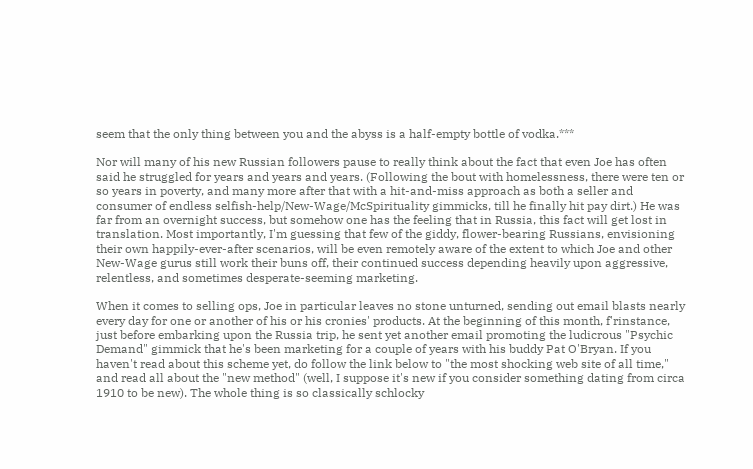seem that the only thing between you and the abyss is a half-empty bottle of vodka.***

Nor will many of his new Russian followers pause to really think about the fact that even Joe has often said he struggled for years and years and years. (Following the bout with homelessness, there were ten or so years in poverty, and many more after that with a hit-and-miss approach as both a seller and consumer of endless selfish-help/New-Wage/McSpirituality gimmicks, till he finally hit pay dirt.) He was far from an overnight success, but somehow one has the feeling that in Russia, this fact will get lost in translation. Most importantly, I'm guessing that few of the giddy, flower-bearing Russians, envisioning their own happily-ever-after scenarios, will be even remotely aware of the extent to which Joe and other New-Wage gurus still work their buns off, their continued success depending heavily upon aggressive, relentless, and sometimes desperate-seeming marketing.

When it comes to selling ops, Joe in particular leaves no stone unturned, sending out email blasts nearly every day for one or another of his or his cronies' products. At the beginning of this month, f'rinstance, just before embarking upon the Russia trip, he sent yet another email promoting the ludicrous "Psychic Demand" gimmick that he's been marketing for a couple of years with his buddy Pat O'Bryan. If you haven't read about this scheme yet, do follow the link below to "the most shocking web site of all time," and read all about the "new method" (well, I suppose it's new if you consider something dating from circa 1910 to be new). The whole thing is so classically schlocky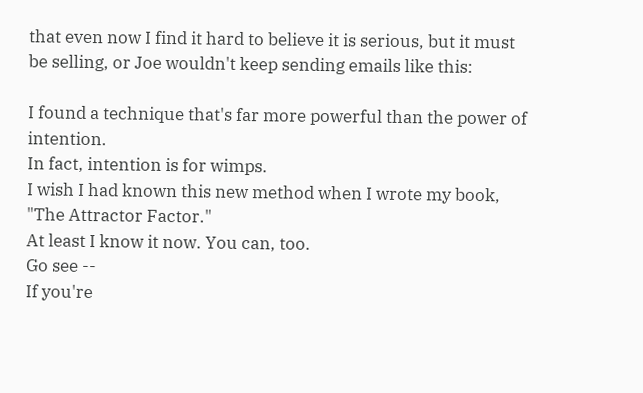that even now I find it hard to believe it is serious, but it must be selling, or Joe wouldn't keep sending emails like this:

I found a technique that's far more powerful than the power of intention.
In fact, intention is for wimps.
I wish I had known this new method when I wrote my book, "The Attractor Factor."
At least I know it now. You can, too.
Go see --
If you're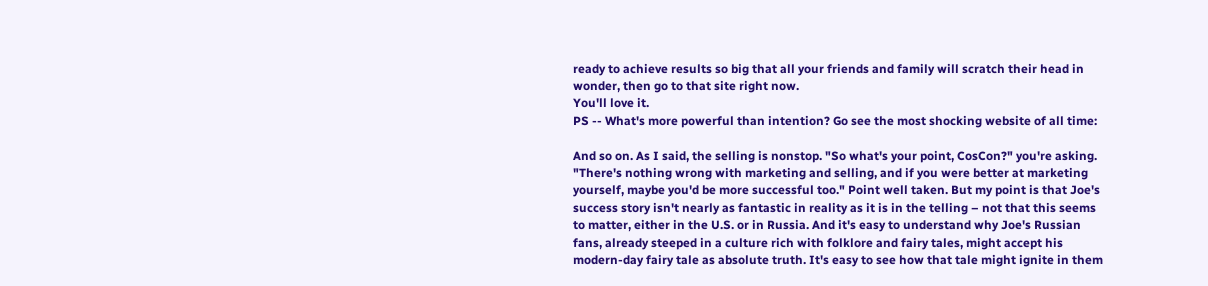ready to achieve results so big that all your friends and family will scratch their head in wonder, then go to that site right now.
You'll love it.
PS -- What's more powerful than intention? Go see the most shocking website of all time:

And so on. As I said, the selling is nonstop. "So what's your point, CosCon?" you're asking. "There's nothing wrong with marketing and selling, and if you were better at marketing yourself, maybe you'd be more successful too." Point well taken. But my point is that Joe's success story isn't nearly as fantastic in reality as it is in the telling – not that this seems to matter, either in the U.S. or in Russia. And it's easy to understand why Joe's Russian fans, already steeped in a culture rich with folklore and fairy tales, might accept his modern-day fairy tale as absolute truth. It's easy to see how that tale might ignite in them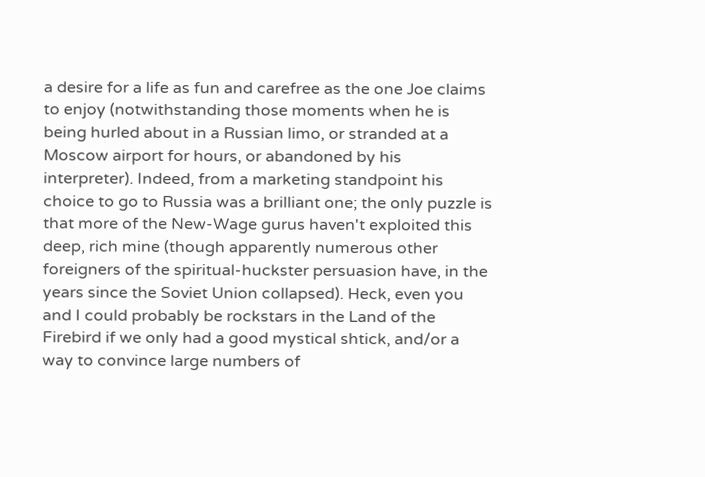a desire for a life as fun and carefree as the one Joe claims to enjoy (notwithstanding those moments when he is being hurled about in a Russian limo, or stranded at a Moscow airport for hours, or abandoned by his interpreter). Indeed, from a marketing standpoint his choice to go to Russia was a brilliant one; the only puzzle is that more of the New-Wage gurus haven't exploited this deep, rich mine (though apparently numerous other foreigners of the spiritual-huckster persuasion have, in the years since the Soviet Union collapsed). Heck, even you and I could probably be rockstars in the Land of the Firebird if we only had a good mystical shtick, and/or a way to convince large numbers of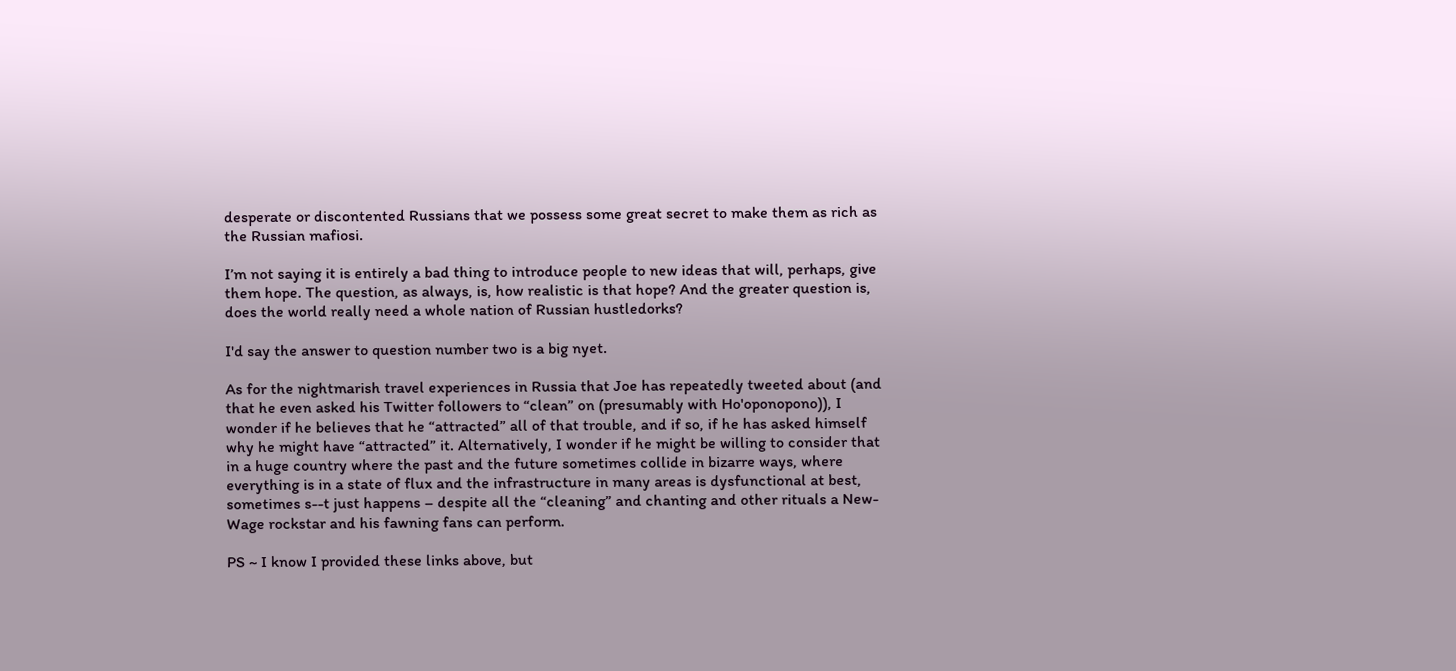desperate or discontented Russians that we possess some great secret to make them as rich as the Russian mafiosi.

I’m not saying it is entirely a bad thing to introduce people to new ideas that will, perhaps, give them hope. The question, as always, is, how realistic is that hope? And the greater question is, does the world really need a whole nation of Russian hustledorks?

I'd say the answer to question number two is a big nyet.

As for the nightmarish travel experiences in Russia that Joe has repeatedly tweeted about (and that he even asked his Twitter followers to “clean” on (presumably with Ho'oponopono)), I wonder if he believes that he “attracted” all of that trouble, and if so, if he has asked himself why he might have “attracted” it. Alternatively, I wonder if he might be willing to consider that in a huge country where the past and the future sometimes collide in bizarre ways, where everything is in a state of flux and the infrastructure in many areas is dysfunctional at best, sometimes s--t just happens – despite all the “cleaning” and chanting and other rituals a New-Wage rockstar and his fawning fans can perform.

PS ~ I know I provided these links above, but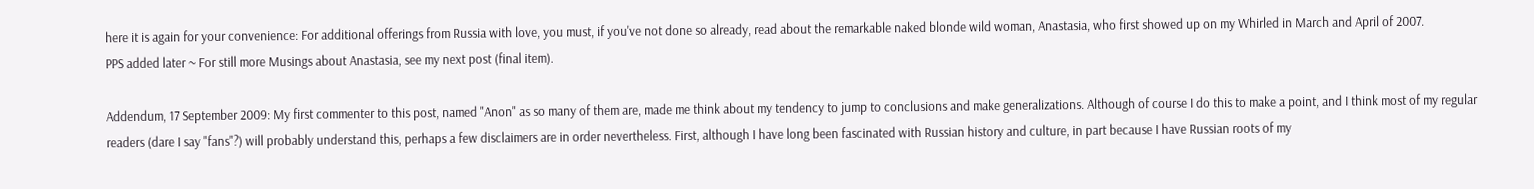here it is again for your convenience: For additional offerings from Russia with love, you must, if you've not done so already, read about the remarkable naked blonde wild woman, Anastasia, who first showed up on my Whirled in March and April of 2007.
PPS added later ~ For still more Musings about Anastasia, see my next post (final item).

Addendum, 17 September 2009: My first commenter to this post, named "Anon" as so many of them are, made me think about my tendency to jump to conclusions and make generalizations. Although of course I do this to make a point, and I think most of my regular readers (dare I say "fans"?) will probably understand this, perhaps a few disclaimers are in order nevertheless. First, although I have long been fascinated with Russian history and culture, in part because I have Russian roots of my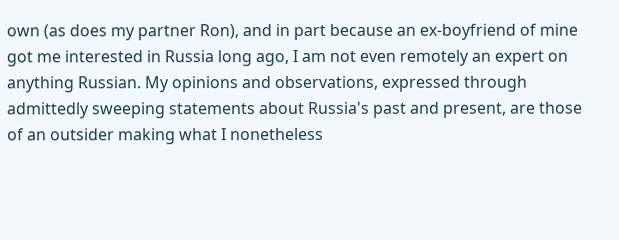own (as does my partner Ron), and in part because an ex-boyfriend of mine got me interested in Russia long ago, I am not even remotely an expert on anything Russian. My opinions and observations, expressed through admittedly sweeping statements about Russia's past and present, are those of an outsider making what I nonetheless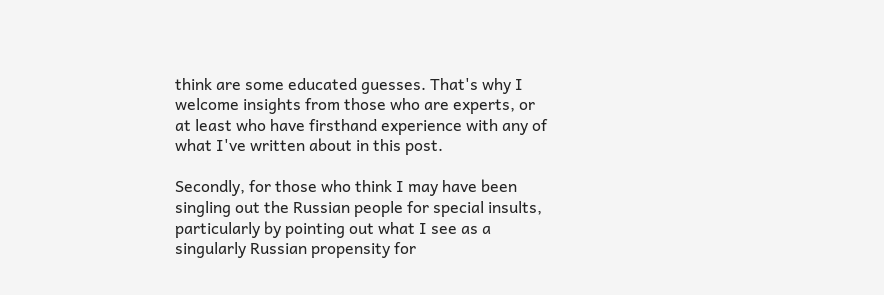think are some educated guesses. That's why I welcome insights from those who are experts, or at least who have firsthand experience with any of what I've written about in this post.

Secondly, for those who think I may have been singling out the Russian people for special insults, particularly by pointing out what I see as a singularly Russian propensity for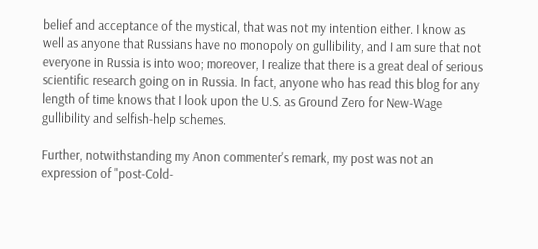belief and acceptance of the mystical, that was not my intention either. I know as well as anyone that Russians have no monopoly on gullibility, and I am sure that not everyone in Russia is into woo; moreover, I realize that there is a great deal of serious scientific research going on in Russia. In fact, anyone who has read this blog for any length of time knows that I look upon the U.S. as Ground Zero for New-Wage gullibility and selfish-help schemes.

Further, notwithstanding my Anon commenter's remark, my post was not an expression of "post-Cold-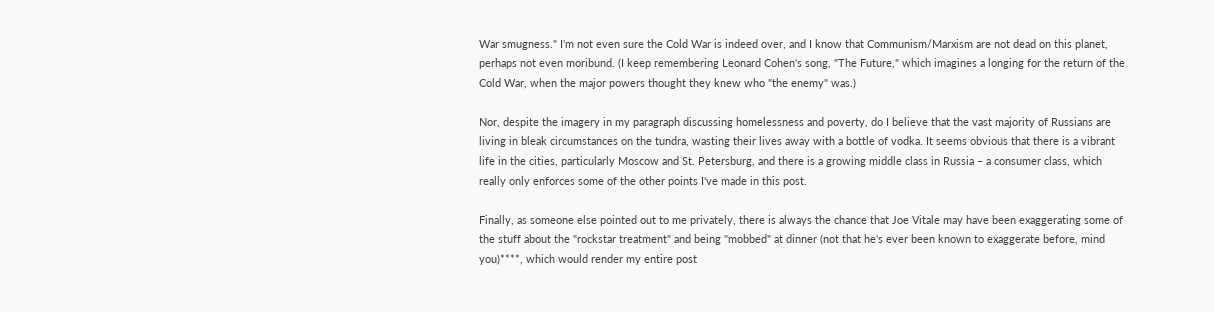War smugness." I'm not even sure the Cold War is indeed over, and I know that Communism/Marxism are not dead on this planet, perhaps not even moribund. (I keep remembering Leonard Cohen's song, "The Future," which imagines a longing for the return of the Cold War, when the major powers thought they knew who "the enemy" was.)

Nor, despite the imagery in my paragraph discussing homelessness and poverty, do I believe that the vast majority of Russians are living in bleak circumstances on the tundra, wasting their lives away with a bottle of vodka. It seems obvious that there is a vibrant life in the cities, particularly Moscow and St. Petersburg, and there is a growing middle class in Russia – a consumer class, which really only enforces some of the other points I've made in this post.

Finally, as someone else pointed out to me privately, there is always the chance that Joe Vitale may have been exaggerating some of the stuff about the "rockstar treatment" and being "mobbed" at dinner (not that he's ever been known to exaggerate before, mind you)****, which would render my entire post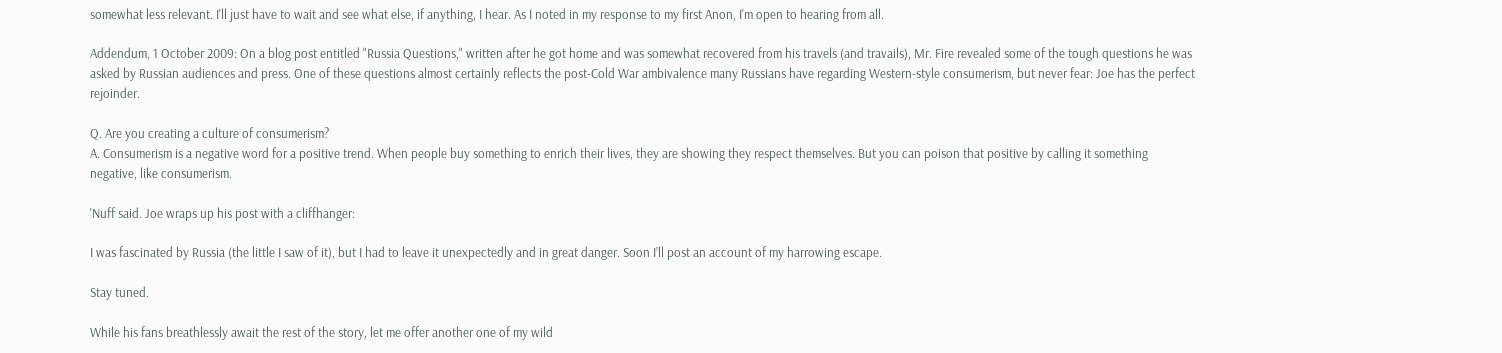somewhat less relevant. I'll just have to wait and see what else, if anything, I hear. As I noted in my response to my first Anon, I'm open to hearing from all.

Addendum, 1 October 2009: On a blog post entitled "Russia Questions," written after he got home and was somewhat recovered from his travels (and travails), Mr. Fire revealed some of the tough questions he was asked by Russian audiences and press. One of these questions almost certainly reflects the post-Cold War ambivalence many Russians have regarding Western-style consumerism, but never fear: Joe has the perfect rejoinder.

Q. Are you creating a culture of consumerism?
A. Consumerism is a negative word for a positive trend. When people buy something to enrich their lives, they are showing they respect themselves. But you can poison that positive by calling it something negative, like consumerism.

'Nuff said. Joe wraps up his post with a cliffhanger:

I was fascinated by Russia (the little I saw of it), but I had to leave it unexpectedly and in great danger. Soon I’ll post an account of my harrowing escape.

Stay tuned.

While his fans breathlessly await the rest of the story, let me offer another one of my wild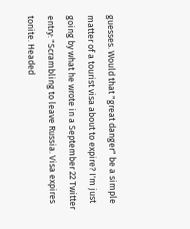guesses. Would that "great danger" be a simple matter of a tourist visa about to expire? I'm just going by what he wrote in a September 22 Twitter entry: "Scrambling to leave Russia. Visa expires tonite. Headed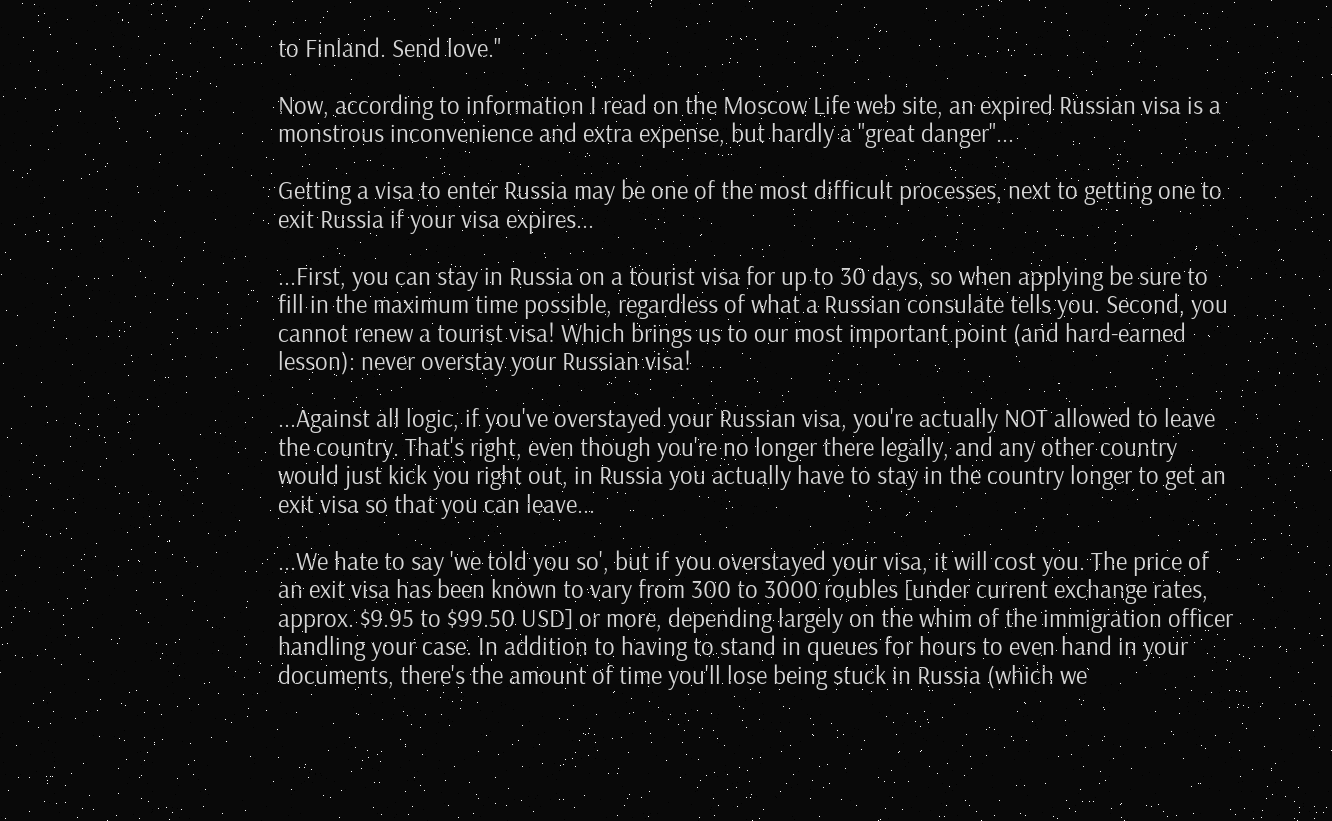to Finland. Send love."

Now, according to information I read on the Moscow Life web site, an expired Russian visa is a monstrous inconvenience and extra expense, but hardly a "great danger"...

Getting a visa to enter Russia may be one of the most difficult processes, next to getting one to exit Russia if your visa expires...

...First, you can stay in Russia on a tourist visa for up to 30 days, so when applying be sure to fill in the maximum time possible, regardless of what a Russian consulate tells you. Second, you cannot renew a tourist visa! Which brings us to our most important point (and hard-earned lesson): never overstay your Russian visa!

...Against all logic, if you've overstayed your Russian visa, you're actually NOT allowed to leave the country. That's right, even though you're no longer there legally, and any other country would just kick you right out, in Russia you actually have to stay in the country longer to get an exit visa so that you can leave...

...We hate to say 'we told you so', but if you overstayed your visa, it will cost you. The price of an exit visa has been known to vary from 300 to 3000 roubles [under current exchange rates, approx. $9.95 to $99.50 USD] or more, depending largely on the whim of the immigration officer handling your case. In addition to having to stand in queues for hours to even hand in your documents, there's the amount of time you'll lose being stuck in Russia (which we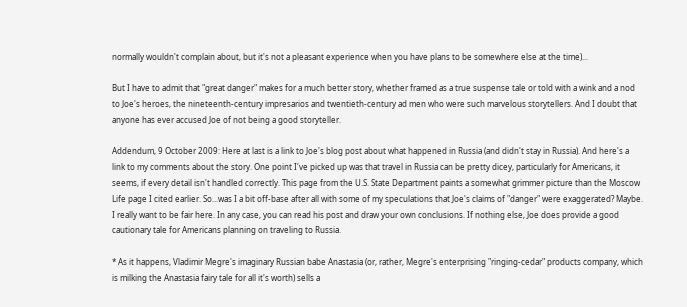normally wouldn't complain about, but it's not a pleasant experience when you have plans to be somewhere else at the time)...

But I have to admit that "great danger" makes for a much better story, whether framed as a true suspense tale or told with a wink and a nod to Joe's heroes, the nineteenth-century impresarios and twentieth-century ad men who were such marvelous storytellers. And I doubt that anyone has ever accused Joe of not being a good storyteller.

Addendum, 9 October 2009: Here at last is a link to Joe's blog post about what happened in Russia (and didn't stay in Russia). And here's a link to my comments about the story. One point I've picked up was that travel in Russia can be pretty dicey, particularly for Americans, it seems, if every detail isn't handled correctly. This page from the U.S. State Department paints a somewhat grimmer picture than the Moscow Life page I cited earlier. So...was I a bit off-base after all with some of my speculations that Joe's claims of "danger" were exaggerated? Maybe. I really want to be fair here. In any case, you can read his post and draw your own conclusions. If nothing else, Joe does provide a good cautionary tale for Americans planning on traveling to Russia.

* As it happens, Vladimir Megre's imaginary Russian babe Anastasia (or, rather, Megre's enterprising "ringing-cedar" products company, which is milking the Anastasia fairy tale for all it's worth) sells a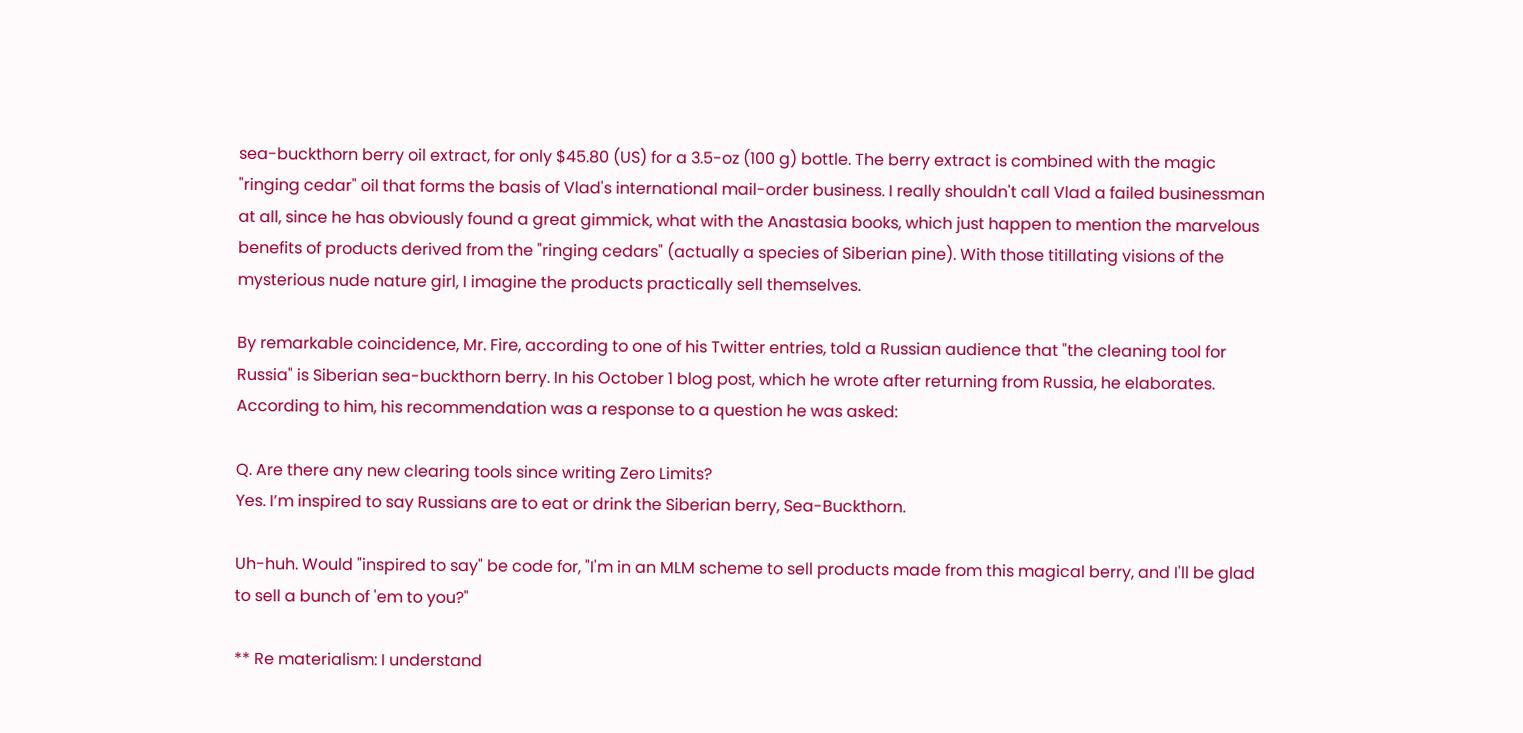sea-buckthorn berry oil extract, for only $45.80 (US) for a 3.5-oz (100 g) bottle. The berry extract is combined with the magic "ringing cedar" oil that forms the basis of Vlad's international mail-order business. I really shouldn't call Vlad a failed businessman at all, since he has obviously found a great gimmick, what with the Anastasia books, which just happen to mention the marvelous benefits of products derived from the "ringing cedars" (actually a species of Siberian pine). With those titillating visions of the mysterious nude nature girl, I imagine the products practically sell themselves.

By remarkable coincidence, Mr. Fire, according to one of his Twitter entries, told a Russian audience that "the cleaning tool for Russia" is Siberian sea-buckthorn berry. In his October 1 blog post, which he wrote after returning from Russia, he elaborates. According to him, his recommendation was a response to a question he was asked:

Q. Are there any new clearing tools since writing Zero Limits?
Yes. I’m inspired to say Russians are to eat or drink the Siberian berry, Sea-Buckthorn.

Uh-huh. Would "inspired to say" be code for, "I'm in an MLM scheme to sell products made from this magical berry, and I'll be glad to sell a bunch of 'em to you?"

** Re materialism: I understand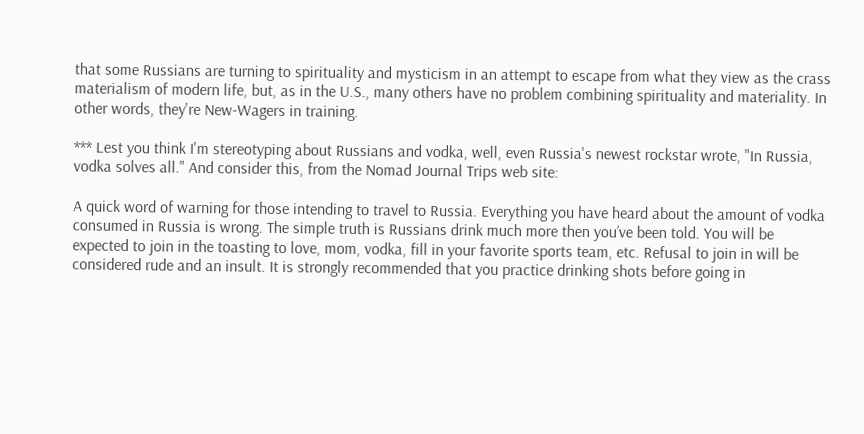that some Russians are turning to spirituality and mysticism in an attempt to escape from what they view as the crass materialism of modern life, but, as in the U.S., many others have no problem combining spirituality and materiality. In other words, they're New-Wagers in training.

*** Lest you think I'm stereotyping about Russians and vodka, well, even Russia's newest rockstar wrote, "In Russia, vodka solves all." And consider this, from the Nomad Journal Trips web site:

A quick word of warning for those intending to travel to Russia. Everything you have heard about the amount of vodka consumed in Russia is wrong. The simple truth is Russians drink much more then you’ve been told. You will be expected to join in the toasting to love, mom, vodka, fill in your favorite sports team, etc. Refusal to join in will be considered rude and an insult. It is strongly recommended that you practice drinking shots before going in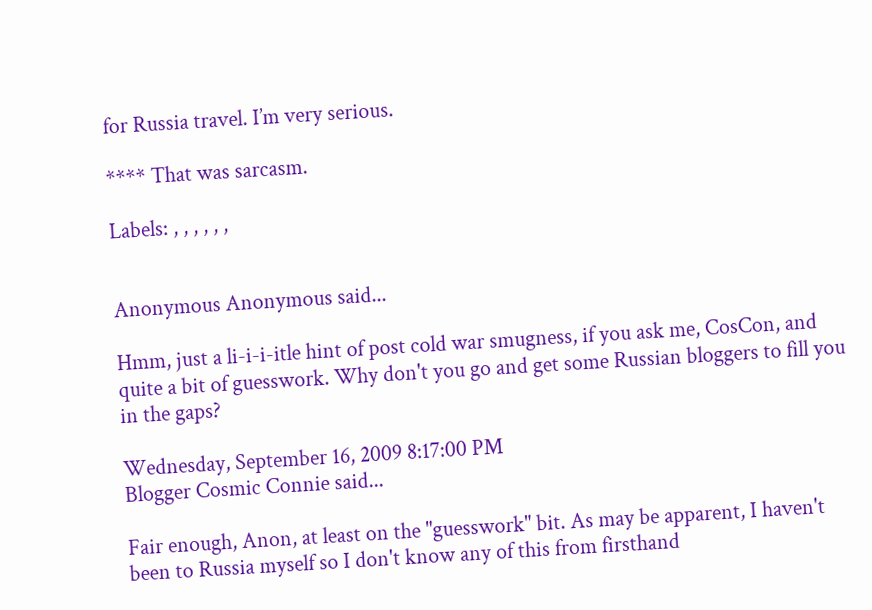for Russia travel. I’m very serious.

**** That was sarcasm.

Labels: , , , , , ,


Anonymous Anonymous said...

Hmm, just a li-i-i-itle hint of post cold war smugness, if you ask me, CosCon, and quite a bit of guesswork. Why don't you go and get some Russian bloggers to fill you in the gaps?

Wednesday, September 16, 2009 8:17:00 PM
Blogger Cosmic Connie said...

Fair enough, Anon, at least on the "guesswork" bit. As may be apparent, I haven't been to Russia myself so I don't know any of this from firsthand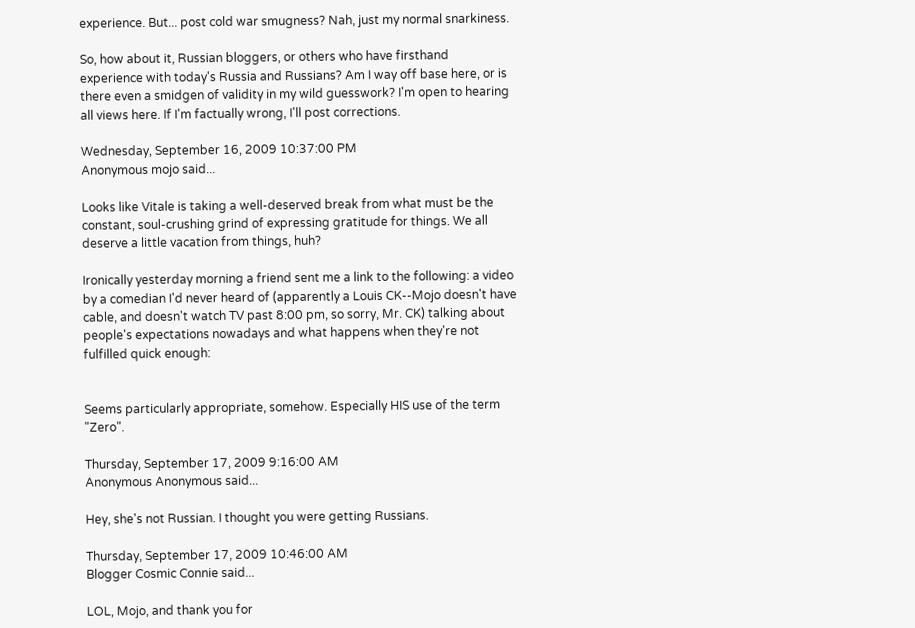experience. But... post cold war smugness? Nah, just my normal snarkiness.

So, how about it, Russian bloggers, or others who have firsthand experience with today's Russia and Russians? Am I way off base here, or is there even a smidgen of validity in my wild guesswork? I'm open to hearing all views here. If I'm factually wrong, I'll post corrections.

Wednesday, September 16, 2009 10:37:00 PM
Anonymous mojo said...

Looks like Vitale is taking a well-deserved break from what must be the constant, soul-crushing grind of expressing gratitude for things. We all deserve a little vacation from things, huh?

Ironically yesterday morning a friend sent me a link to the following: a video by a comedian I'd never heard of (apparently a Louis CK--Mojo doesn't have cable, and doesn't watch TV past 8:00 pm, so sorry, Mr. CK) talking about people's expectations nowadays and what happens when they're not fulfilled quick enough:


Seems particularly appropriate, somehow. Especially HIS use of the term "Zero".

Thursday, September 17, 2009 9:16:00 AM
Anonymous Anonymous said...

Hey, she's not Russian. I thought you were getting Russians.

Thursday, September 17, 2009 10:46:00 AM
Blogger Cosmic Connie said...

LOL, Mojo, and thank you for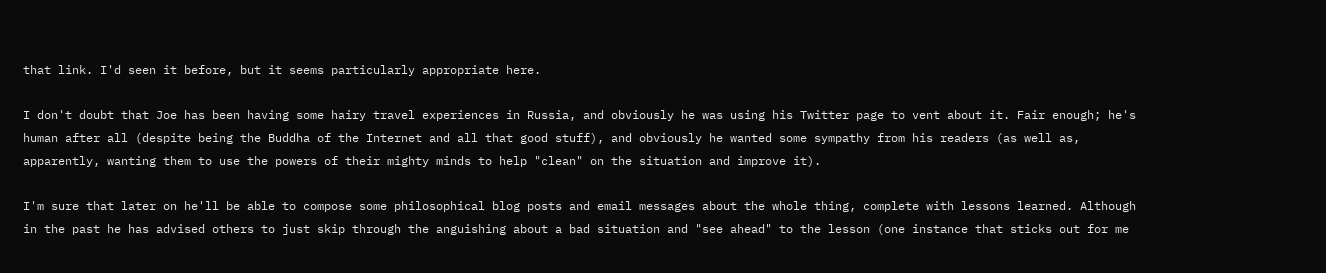that link. I'd seen it before, but it seems particularly appropriate here.

I don't doubt that Joe has been having some hairy travel experiences in Russia, and obviously he was using his Twitter page to vent about it. Fair enough; he's human after all (despite being the Buddha of the Internet and all that good stuff), and obviously he wanted some sympathy from his readers (as well as, apparently, wanting them to use the powers of their mighty minds to help "clean" on the situation and improve it).

I'm sure that later on he'll be able to compose some philosophical blog posts and email messages about the whole thing, complete with lessons learned. Although in the past he has advised others to just skip through the anguishing about a bad situation and "see ahead" to the lesson (one instance that sticks out for me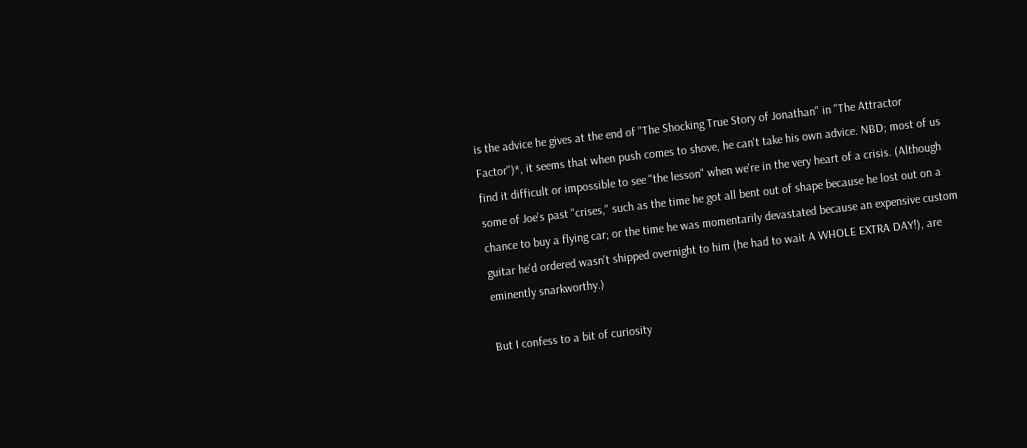is the advice he gives at the end of "The Shocking True Story of Jonathan" in "The Attractor Factor")*, it seems that when push comes to shove, he can't take his own advice. NBD; most of us find it difficult or impossible to see "the lesson" when we're in the very heart of a crisis. (Although some of Joe's past "crises," such as the time he got all bent out of shape because he lost out on a chance to buy a flying car; or the time he was momentarily devastated because an expensive custom guitar he'd ordered wasn't shipped overnight to him (he had to wait A WHOLE EXTRA DAY!), are eminently snarkworthy.)

But I confess to a bit of curiosity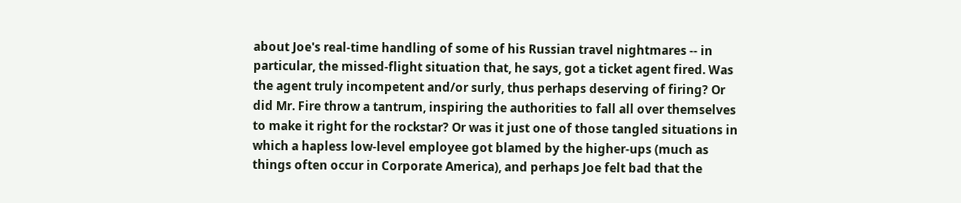about Joe's real-time handling of some of his Russian travel nightmares -- in particular, the missed-flight situation that, he says, got a ticket agent fired. Was the agent truly incompetent and/or surly, thus perhaps deserving of firing? Or did Mr. Fire throw a tantrum, inspiring the authorities to fall all over themselves to make it right for the rockstar? Or was it just one of those tangled situations in which a hapless low-level employee got blamed by the higher-ups (much as things often occur in Corporate America), and perhaps Joe felt bad that the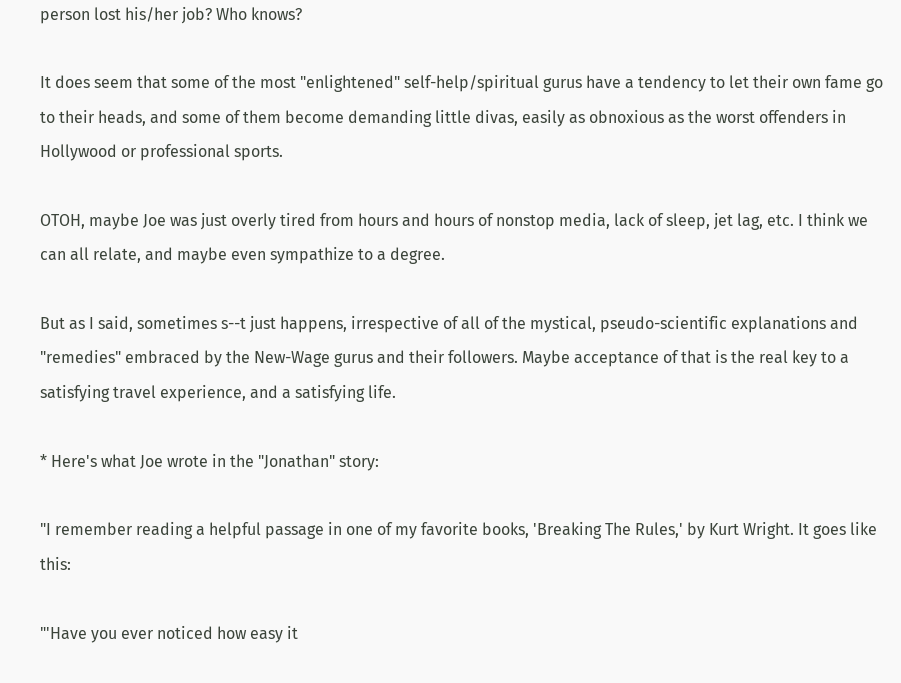person lost his/her job? Who knows?

It does seem that some of the most "enlightened" self-help/spiritual gurus have a tendency to let their own fame go to their heads, and some of them become demanding little divas, easily as obnoxious as the worst offenders in Hollywood or professional sports.

OTOH, maybe Joe was just overly tired from hours and hours of nonstop media, lack of sleep, jet lag, etc. I think we can all relate, and maybe even sympathize to a degree.

But as I said, sometimes s--t just happens, irrespective of all of the mystical, pseudo-scientific explanations and "remedies" embraced by the New-Wage gurus and their followers. Maybe acceptance of that is the real key to a satisfying travel experience, and a satisfying life.

* Here's what Joe wrote in the "Jonathan" story:

"I remember reading a helpful passage in one of my favorite books, 'Breaking The Rules,' by Kurt Wright. It goes like this:

"'Have you ever noticed how easy it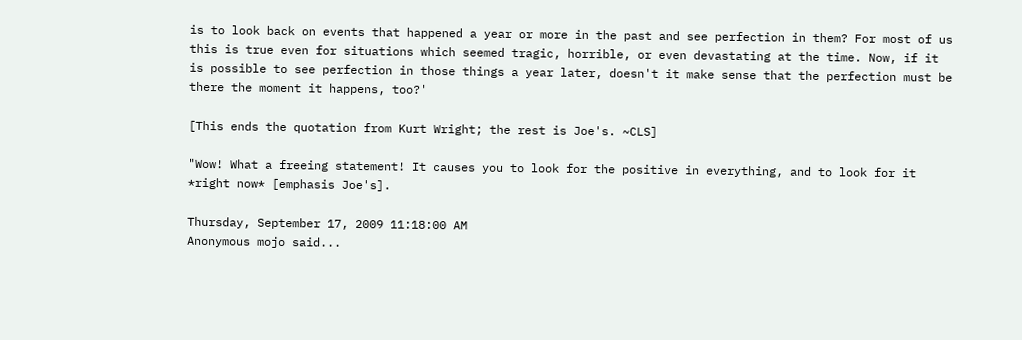is to look back on events that happened a year or more in the past and see perfection in them? For most of us this is true even for situations which seemed tragic, horrible, or even devastating at the time. Now, if it is possible to see perfection in those things a year later, doesn't it make sense that the perfection must be there the moment it happens, too?'

[This ends the quotation from Kurt Wright; the rest is Joe's. ~CLS]

"Wow! What a freeing statement! It causes you to look for the positive in everything, and to look for it *right now* [emphasis Joe's].

Thursday, September 17, 2009 11:18:00 AM
Anonymous mojo said...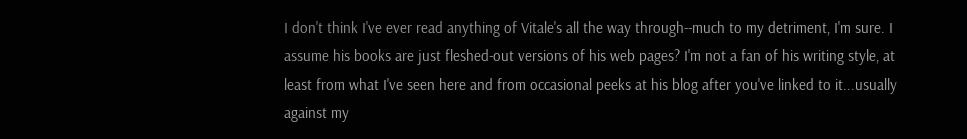I don't think I've ever read anything of Vitale's all the way through--much to my detriment, I'm sure. I assume his books are just fleshed-out versions of his web pages? I'm not a fan of his writing style, at least from what I've seen here and from occasional peeks at his blog after you've linked to it...usually against my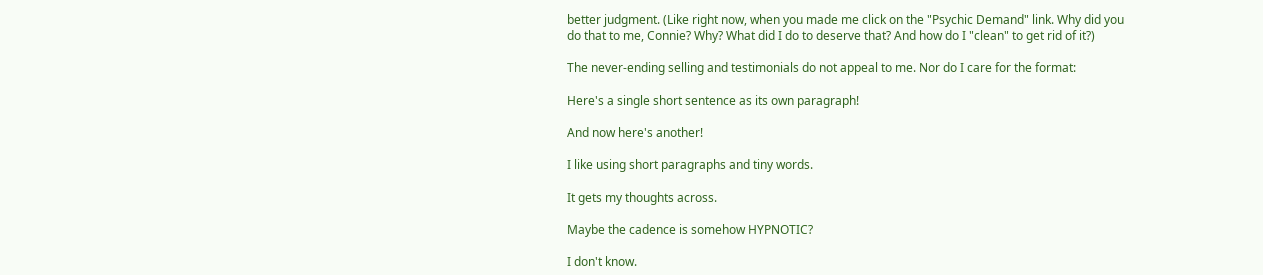better judgment. (Like right now, when you made me click on the "Psychic Demand" link. Why did you do that to me, Connie? Why? What did I do to deserve that? And how do I "clean" to get rid of it?)

The never-ending selling and testimonials do not appeal to me. Nor do I care for the format:

Here's a single short sentence as its own paragraph!

And now here's another!

I like using short paragraphs and tiny words.

It gets my thoughts across.

Maybe the cadence is somehow HYPNOTIC?

I don't know.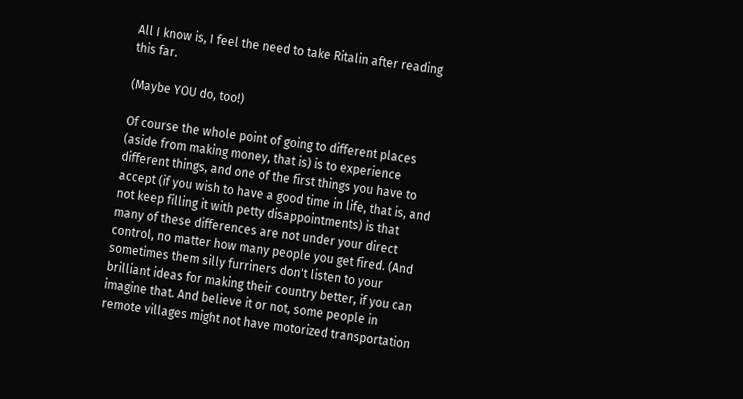All I know is, I feel the need to take Ritalin after reading this far.

(Maybe YOU do, too!)

Of course the whole point of going to different places (aside from making money, that is) is to experience different things, and one of the first things you have to accept (if you wish to have a good time in life, that is, and not keep filling it with petty disappointments) is that many of these differences are not under your direct control, no matter how many people you get fired. (And sometimes them silly furriners don't listen to your brilliant ideas for making their country better, if you can imagine that. And believe it or not, some people in remote villages might not have motorized transportation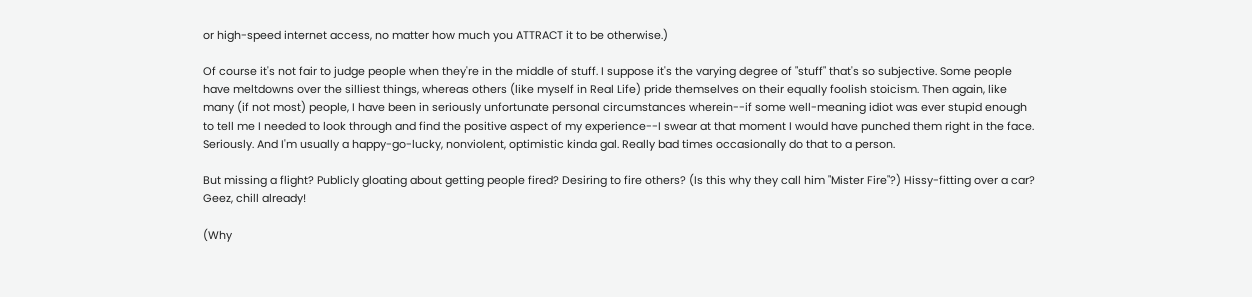or high-speed internet access, no matter how much you ATTRACT it to be otherwise.)

Of course it's not fair to judge people when they're in the middle of stuff. I suppose it's the varying degree of "stuff" that's so subjective. Some people have meltdowns over the silliest things, whereas others (like myself in Real Life) pride themselves on their equally foolish stoicism. Then again, like many (if not most) people, I have been in seriously unfortunate personal circumstances wherein--if some well-meaning idiot was ever stupid enough to tell me I needed to look through and find the positive aspect of my experience--I swear at that moment I would have punched them right in the face. Seriously. And I'm usually a happy-go-lucky, nonviolent, optimistic kinda gal. Really bad times occasionally do that to a person.

But missing a flight? Publicly gloating about getting people fired? Desiring to fire others? (Is this why they call him "Mister Fire"?) Hissy-fitting over a car? Geez, chill already!

(Why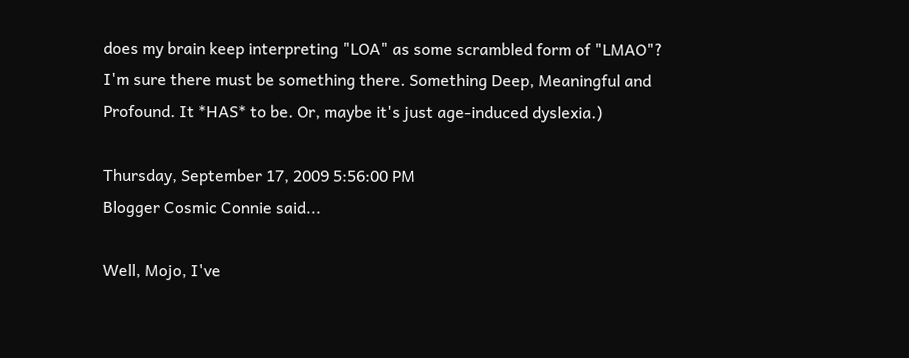does my brain keep interpreting "LOA" as some scrambled form of "LMAO"? I'm sure there must be something there. Something Deep, Meaningful and Profound. It *HAS* to be. Or, maybe it's just age-induced dyslexia.)

Thursday, September 17, 2009 5:56:00 PM
Blogger Cosmic Connie said...

Well, Mojo, I've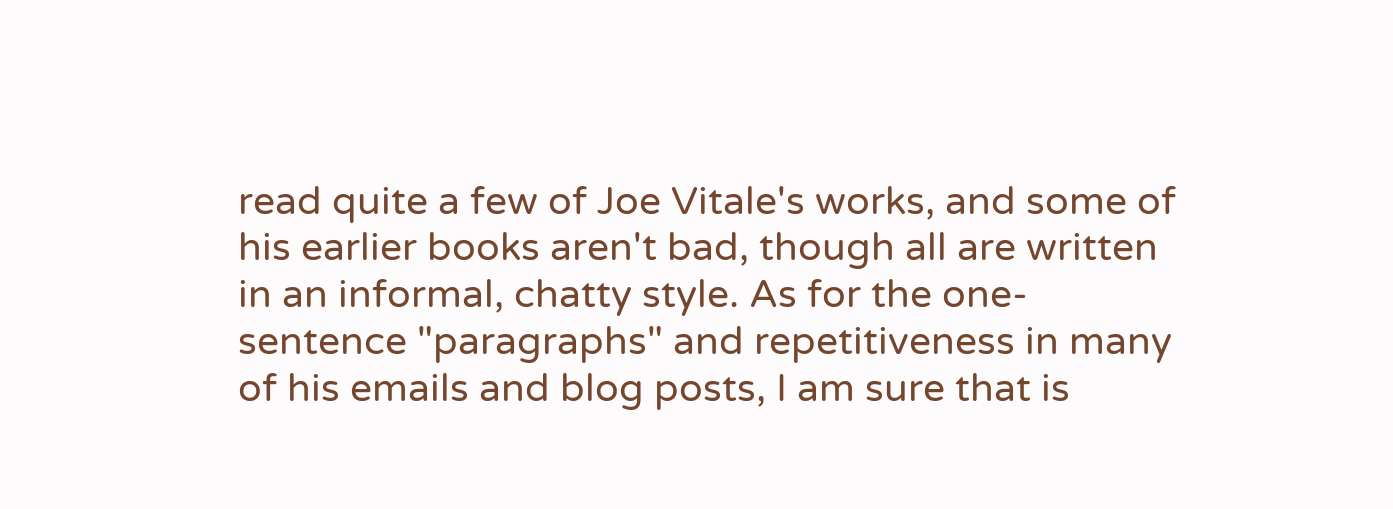read quite a few of Joe Vitale's works, and some of his earlier books aren't bad, though all are written in an informal, chatty style. As for the one-sentence "paragraphs" and repetitiveness in many of his emails and blog posts, I am sure that is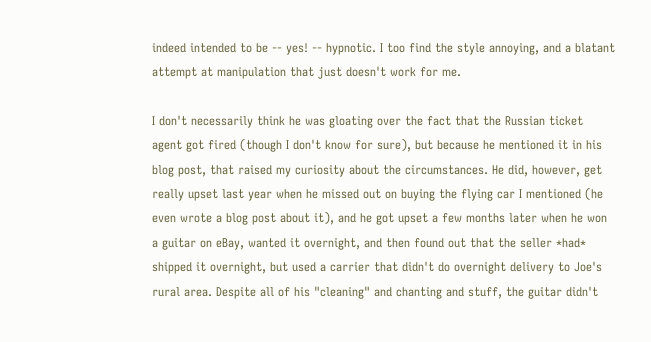indeed intended to be -- yes! -- hypnotic. I too find the style annoying, and a blatant attempt at manipulation that just doesn't work for me.

I don't necessarily think he was gloating over the fact that the Russian ticket agent got fired (though I don't know for sure), but because he mentioned it in his blog post, that raised my curiosity about the circumstances. He did, however, get really upset last year when he missed out on buying the flying car I mentioned (he even wrote a blog post about it), and he got upset a few months later when he won a guitar on eBay, wanted it overnight, and then found out that the seller *had* shipped it overnight, but used a carrier that didn't do overnight delivery to Joe's rural area. Despite all of his "cleaning" and chanting and stuff, the guitar didn't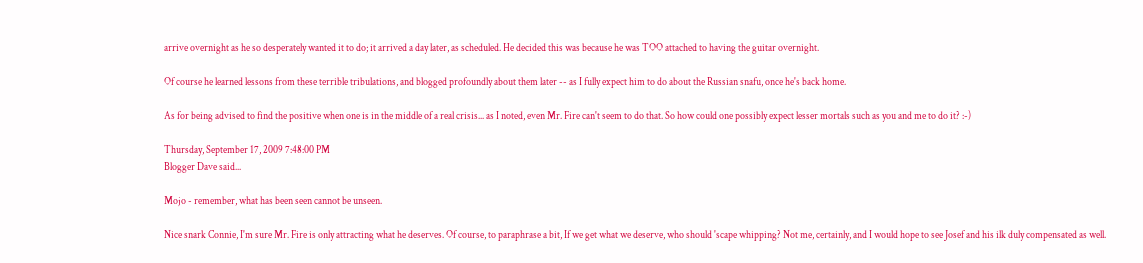arrive overnight as he so desperately wanted it to do; it arrived a day later, as scheduled. He decided this was because he was TOO attached to having the guitar overnight.

Of course he learned lessons from these terrible tribulations, and blogged profoundly about them later -- as I fully expect him to do about the Russian snafu, once he's back home.

As for being advised to find the positive when one is in the middle of a real crisis... as I noted, even Mr. Fire can't seem to do that. So how could one possibly expect lesser mortals such as you and me to do it? :-)

Thursday, September 17, 2009 7:48:00 PM
Blogger Dave said...

Mojo - remember, what has been seen cannot be unseen.

Nice snark Connie, I'm sure Mr. Fire is only attracting what he deserves. Of course, to paraphrase a bit, If we get what we deserve, who should 'scape whipping? Not me, certainly, and I would hope to see Josef and his ilk duly compensated as well.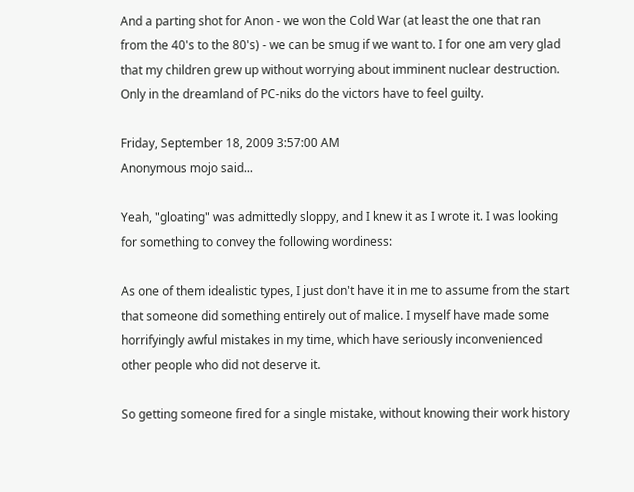And a parting shot for Anon - we won the Cold War (at least the one that ran from the 40's to the 80's) - we can be smug if we want to. I for one am very glad that my children grew up without worrying about imminent nuclear destruction. Only in the dreamland of PC-niks do the victors have to feel guilty.

Friday, September 18, 2009 3:57:00 AM
Anonymous mojo said...

Yeah, "gloating" was admittedly sloppy, and I knew it as I wrote it. I was looking for something to convey the following wordiness:

As one of them idealistic types, I just don't have it in me to assume from the start that someone did something entirely out of malice. I myself have made some horrifyingly awful mistakes in my time, which have seriously inconvenienced other people who did not deserve it.

So getting someone fired for a single mistake, without knowing their work history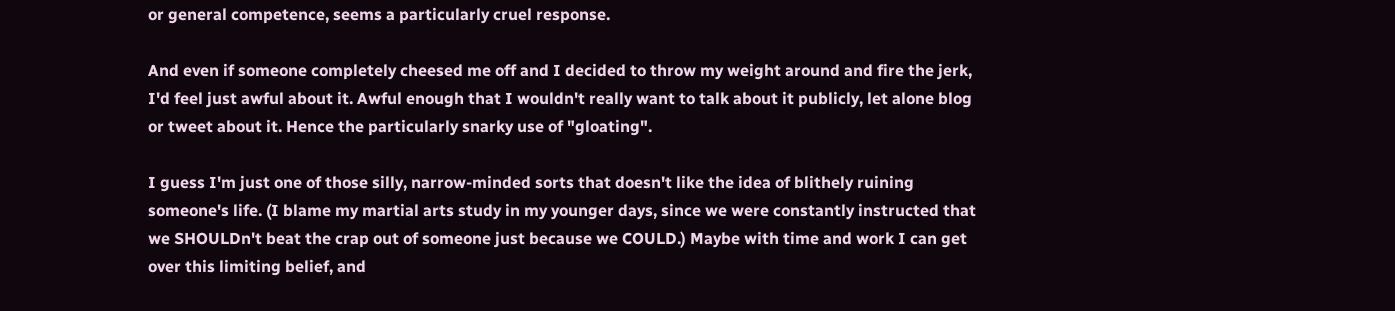or general competence, seems a particularly cruel response.

And even if someone completely cheesed me off and I decided to throw my weight around and fire the jerk, I'd feel just awful about it. Awful enough that I wouldn't really want to talk about it publicly, let alone blog or tweet about it. Hence the particularly snarky use of "gloating".

I guess I'm just one of those silly, narrow-minded sorts that doesn't like the idea of blithely ruining someone's life. (I blame my martial arts study in my younger days, since we were constantly instructed that we SHOULDn't beat the crap out of someone just because we COULD.) Maybe with time and work I can get over this limiting belief, and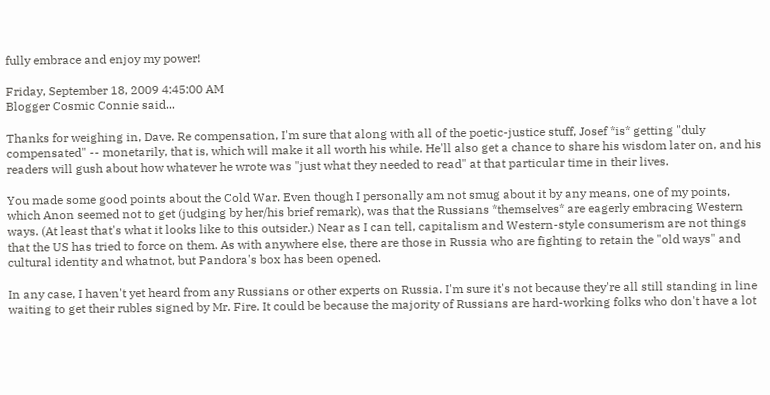fully embrace and enjoy my power!

Friday, September 18, 2009 4:45:00 AM
Blogger Cosmic Connie said...

Thanks for weighing in, Dave. Re compensation, I'm sure that along with all of the poetic-justice stuff, Josef *is* getting "duly compensated" -- monetarily, that is, which will make it all worth his while. He'll also get a chance to share his wisdom later on, and his readers will gush about how whatever he wrote was "just what they needed to read" at that particular time in their lives.

You made some good points about the Cold War. Even though I personally am not smug about it by any means, one of my points, which Anon seemed not to get (judging by her/his brief remark), was that the Russians *themselves* are eagerly embracing Western ways. (At least that's what it looks like to this outsider.) Near as I can tell, capitalism and Western-style consumerism are not things that the US has tried to force on them. As with anywhere else, there are those in Russia who are fighting to retain the "old ways" and cultural identity and whatnot, but Pandora's box has been opened.

In any case, I haven't yet heard from any Russians or other experts on Russia. I'm sure it's not because they're all still standing in line waiting to get their rubles signed by Mr. Fire. It could be because the majority of Russians are hard-working folks who don't have a lot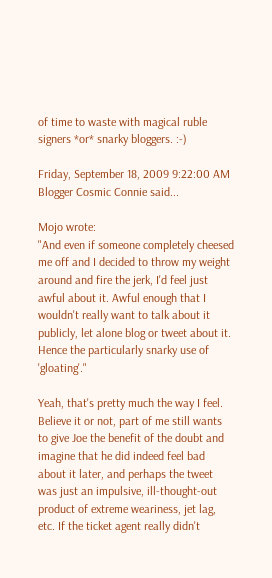of time to waste with magical ruble signers *or* snarky bloggers. :-)

Friday, September 18, 2009 9:22:00 AM
Blogger Cosmic Connie said...

Mojo wrote:
"And even if someone completely cheesed me off and I decided to throw my weight around and fire the jerk, I'd feel just awful about it. Awful enough that I wouldn't really want to talk about it publicly, let alone blog or tweet about it. Hence the particularly snarky use of 'gloating'."

Yeah, that's pretty much the way I feel. Believe it or not, part of me still wants to give Joe the benefit of the doubt and imagine that he did indeed feel bad about it later, and perhaps the tweet was just an impulsive, ill-thought-out product of extreme weariness, jet lag, etc. If the ticket agent really didn't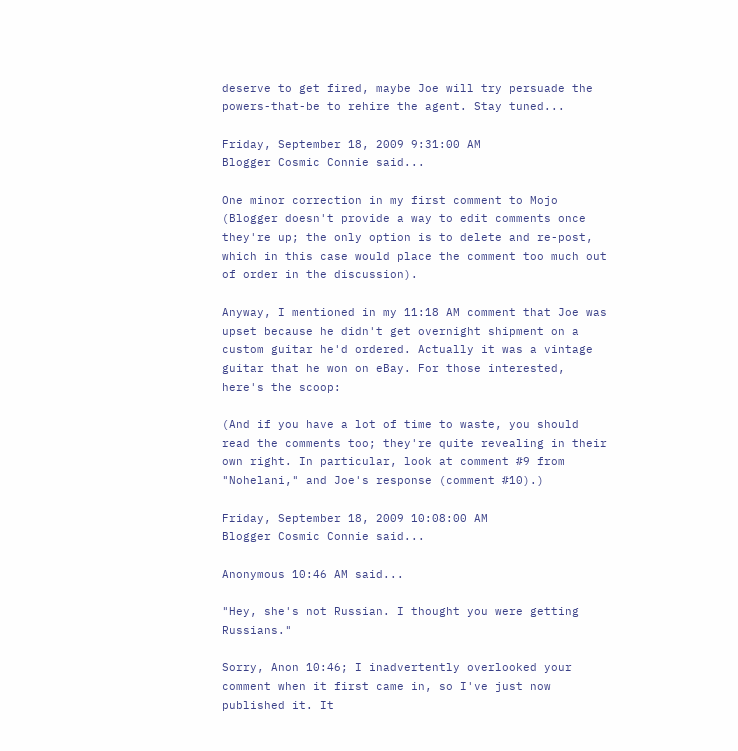deserve to get fired, maybe Joe will try persuade the powers-that-be to rehire the agent. Stay tuned...

Friday, September 18, 2009 9:31:00 AM
Blogger Cosmic Connie said...

One minor correction in my first comment to Mojo (Blogger doesn't provide a way to edit comments once they're up; the only option is to delete and re-post, which in this case would place the comment too much out of order in the discussion).

Anyway, I mentioned in my 11:18 AM comment that Joe was upset because he didn't get overnight shipment on a custom guitar he'd ordered. Actually it was a vintage guitar that he won on eBay. For those interested, here's the scoop:

(And if you have a lot of time to waste, you should read the comments too; they're quite revealing in their own right. In particular, look at comment #9 from "Nohelani," and Joe's response (comment #10).)

Friday, September 18, 2009 10:08:00 AM
Blogger Cosmic Connie said...

Anonymous 10:46 AM said...

"Hey, she's not Russian. I thought you were getting Russians."

Sorry, Anon 10:46; I inadvertently overlooked your comment when it first came in, so I've just now published it. It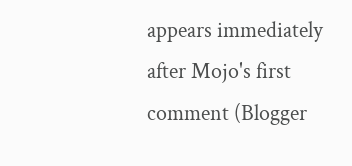appears immediately after Mojo's first comment (Blogger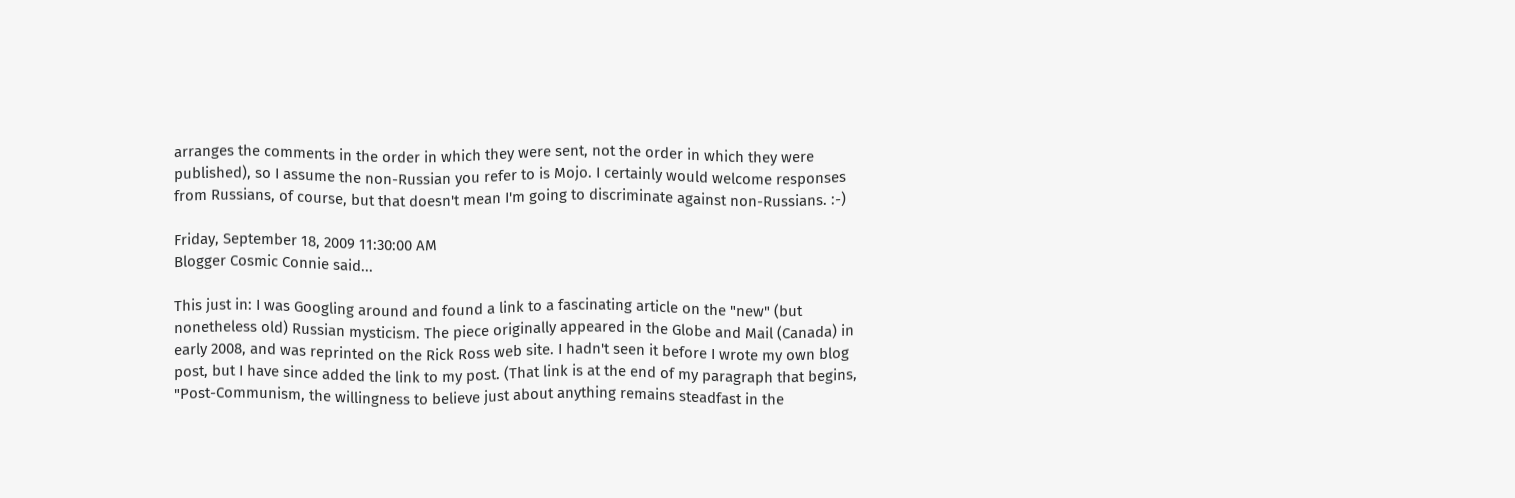arranges the comments in the order in which they were sent, not the order in which they were published), so I assume the non-Russian you refer to is Mojo. I certainly would welcome responses from Russians, of course, but that doesn't mean I'm going to discriminate against non-Russians. :-)

Friday, September 18, 2009 11:30:00 AM
Blogger Cosmic Connie said...

This just in: I was Googling around and found a link to a fascinating article on the "new" (but nonetheless old) Russian mysticism. The piece originally appeared in the Globe and Mail (Canada) in early 2008, and was reprinted on the Rick Ross web site. I hadn't seen it before I wrote my own blog post, but I have since added the link to my post. (That link is at the end of my paragraph that begins, "Post-Communism, the willingness to believe just about anything remains steadfast in the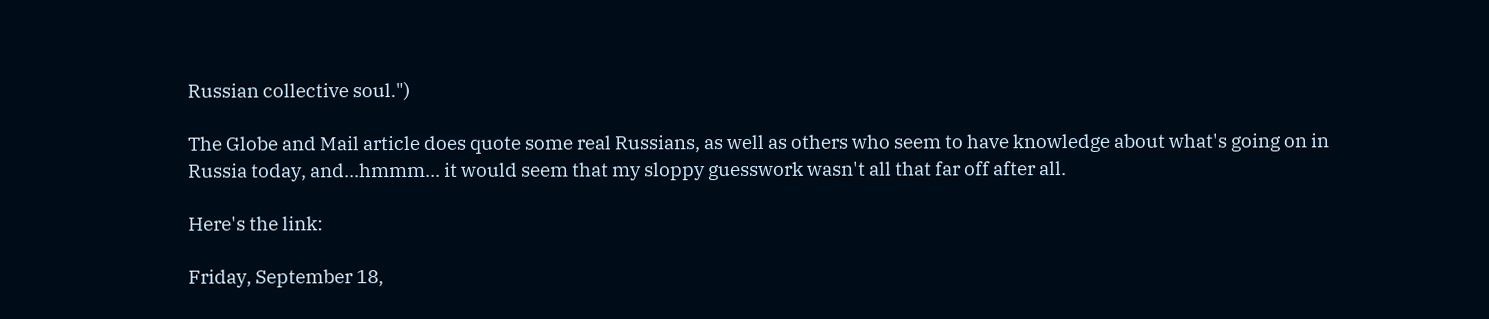Russian collective soul.")

The Globe and Mail article does quote some real Russians, as well as others who seem to have knowledge about what's going on in Russia today, and...hmmm... it would seem that my sloppy guesswork wasn't all that far off after all.

Here's the link:

Friday, September 18,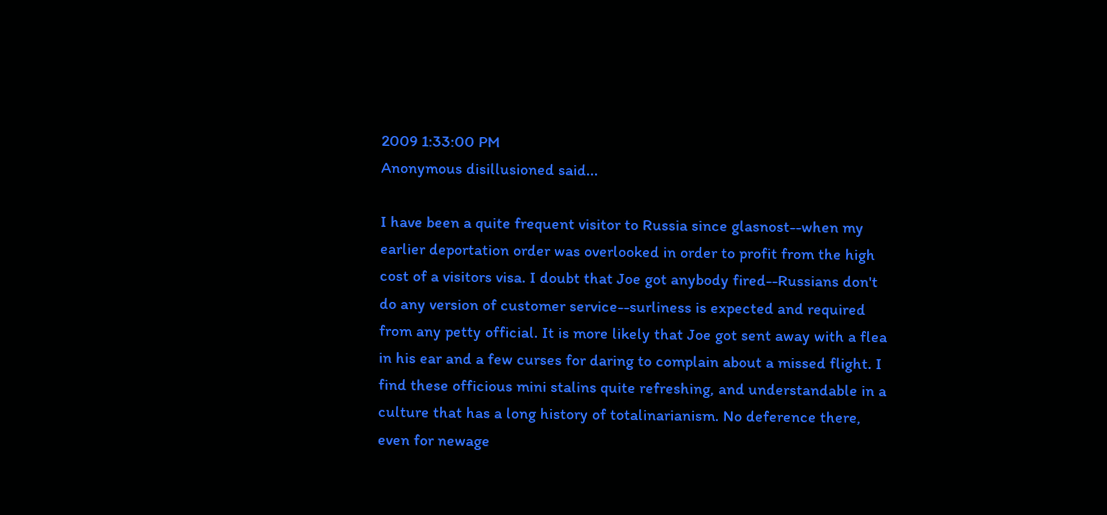2009 1:33:00 PM
Anonymous disillusioned said...

I have been a quite frequent visitor to Russia since glasnost--when my earlier deportation order was overlooked in order to profit from the high cost of a visitors visa. I doubt that Joe got anybody fired--Russians don't do any version of customer service--surliness is expected and required from any petty official. It is more likely that Joe got sent away with a flea in his ear and a few curses for daring to complain about a missed flight. I find these officious mini stalins quite refreshing, and understandable in a culture that has a long history of totalinarianism. No deference there, even for newage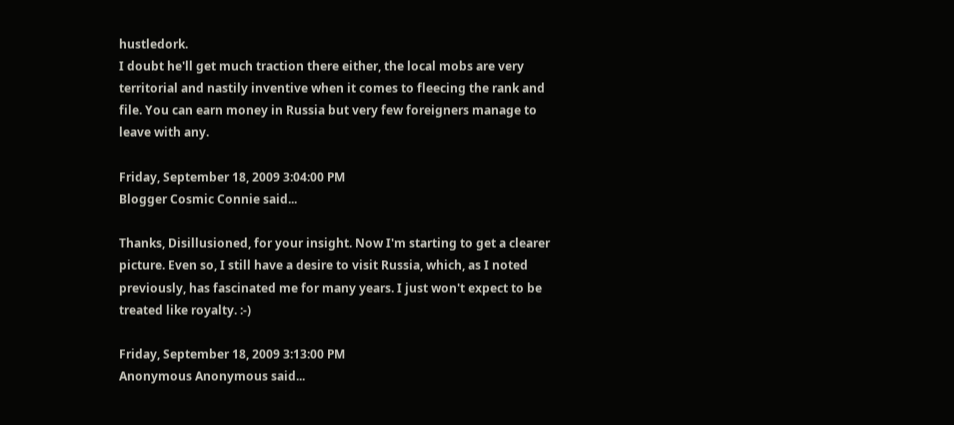hustledork.
I doubt he'll get much traction there either, the local mobs are very territorial and nastily inventive when it comes to fleecing the rank and file. You can earn money in Russia but very few foreigners manage to leave with any.

Friday, September 18, 2009 3:04:00 PM
Blogger Cosmic Connie said...

Thanks, Disillusioned, for your insight. Now I'm starting to get a clearer picture. Even so, I still have a desire to visit Russia, which, as I noted previously, has fascinated me for many years. I just won't expect to be treated like royalty. :-)

Friday, September 18, 2009 3:13:00 PM
Anonymous Anonymous said...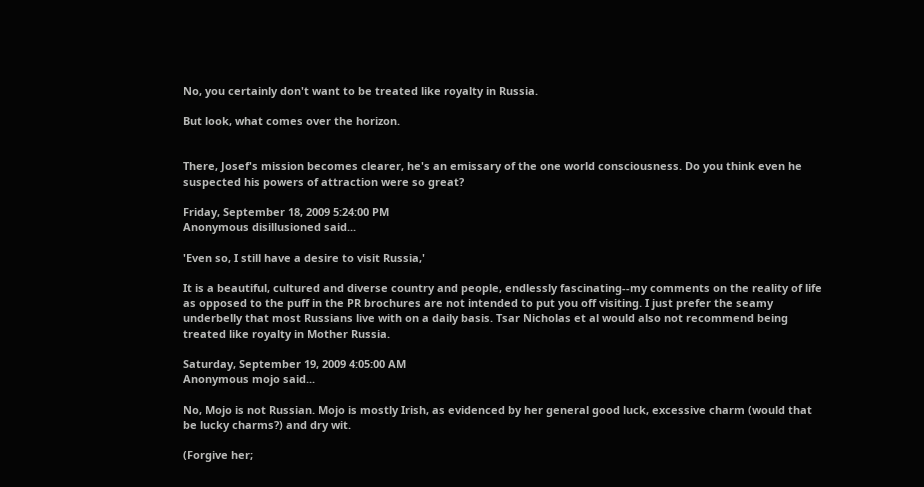No, you certainly don't want to be treated like royalty in Russia.

But look, what comes over the horizon.


There, Josef's mission becomes clearer, he's an emissary of the one world consciousness. Do you think even he suspected his powers of attraction were so great?

Friday, September 18, 2009 5:24:00 PM
Anonymous disillusioned said...

'Even so, I still have a desire to visit Russia,'

It is a beautiful, cultured and diverse country and people, endlessly fascinating--my comments on the reality of life as opposed to the puff in the PR brochures are not intended to put you off visiting. I just prefer the seamy underbelly that most Russians live with on a daily basis. Tsar Nicholas et al would also not recommend being treated like royalty in Mother Russia.

Saturday, September 19, 2009 4:05:00 AM
Anonymous mojo said...

No, Mojo is not Russian. Mojo is mostly Irish, as evidenced by her general good luck, excessive charm (would that be lucky charms?) and dry wit.

(Forgive her;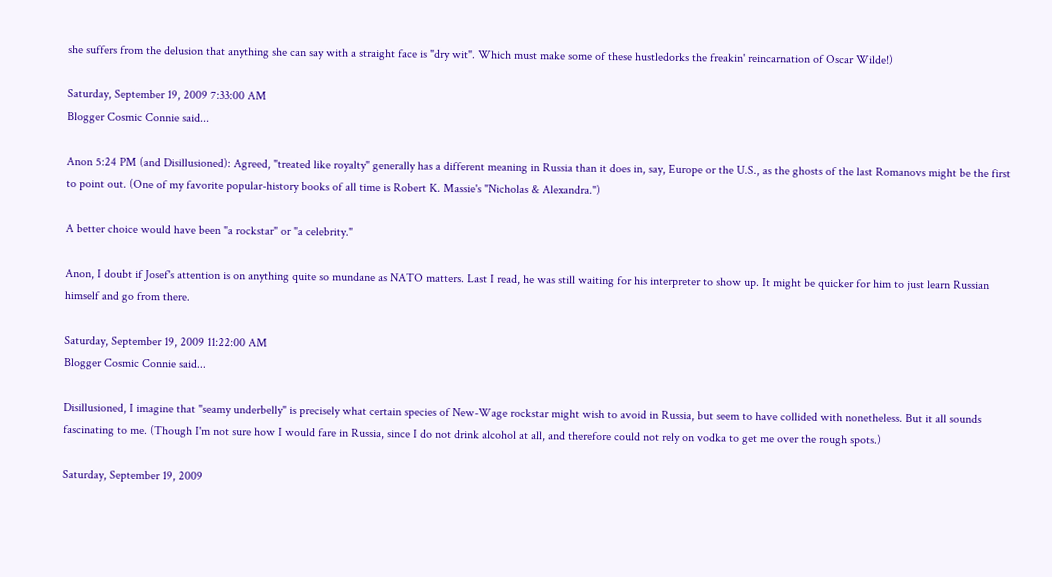she suffers from the delusion that anything she can say with a straight face is "dry wit". Which must make some of these hustledorks the freakin' reincarnation of Oscar Wilde!)

Saturday, September 19, 2009 7:33:00 AM
Blogger Cosmic Connie said...

Anon 5:24 PM (and Disillusioned): Agreed, "treated like royalty" generally has a different meaning in Russia than it does in, say, Europe or the U.S., as the ghosts of the last Romanovs might be the first to point out. (One of my favorite popular-history books of all time is Robert K. Massie's "Nicholas & Alexandra.")

A better choice would have been "a rockstar" or "a celebrity."

Anon, I doubt if Josef's attention is on anything quite so mundane as NATO matters. Last I read, he was still waiting for his interpreter to show up. It might be quicker for him to just learn Russian himself and go from there.

Saturday, September 19, 2009 11:22:00 AM
Blogger Cosmic Connie said...

Disillusioned, I imagine that "seamy underbelly" is precisely what certain species of New-Wage rockstar might wish to avoid in Russia, but seem to have collided with nonetheless. But it all sounds fascinating to me. (Though I'm not sure how I would fare in Russia, since I do not drink alcohol at all, and therefore could not rely on vodka to get me over the rough spots.)

Saturday, September 19, 2009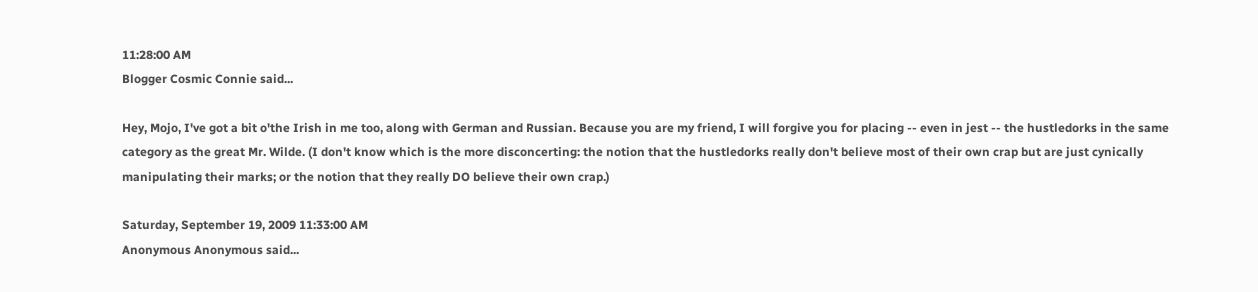11:28:00 AM
Blogger Cosmic Connie said...

Hey, Mojo, I've got a bit o'the Irish in me too, along with German and Russian. Because you are my friend, I will forgive you for placing -- even in jest -- the hustledorks in the same category as the great Mr. Wilde. (I don't know which is the more disconcerting: the notion that the hustledorks really don't believe most of their own crap but are just cynically manipulating their marks; or the notion that they really DO believe their own crap.)

Saturday, September 19, 2009 11:33:00 AM
Anonymous Anonymous said...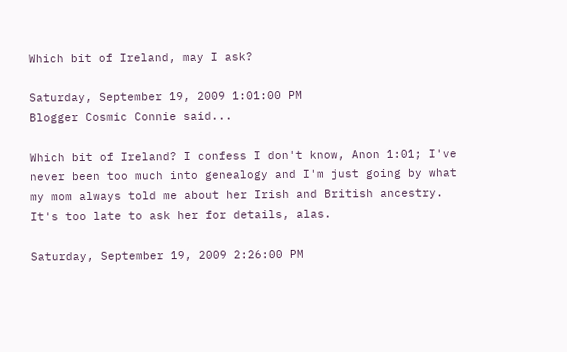Which bit of Ireland, may I ask?

Saturday, September 19, 2009 1:01:00 PM
Blogger Cosmic Connie said...

Which bit of Ireland? I confess I don't know, Anon 1:01; I've never been too much into genealogy and I'm just going by what my mom always told me about her Irish and British ancestry. It's too late to ask her for details, alas.

Saturday, September 19, 2009 2:26:00 PM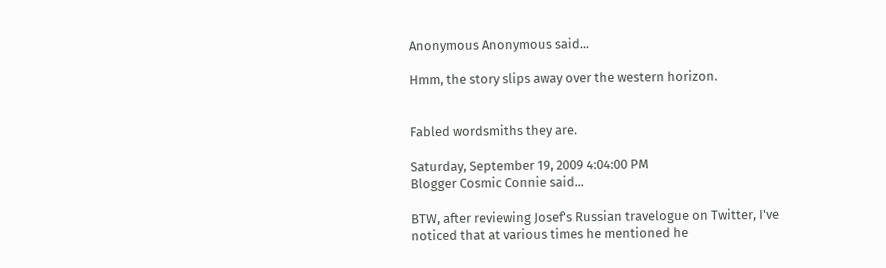Anonymous Anonymous said...

Hmm, the story slips away over the western horizon.


Fabled wordsmiths they are.

Saturday, September 19, 2009 4:04:00 PM
Blogger Cosmic Connie said...

BTW, after reviewing Josef's Russian travelogue on Twitter, I've noticed that at various times he mentioned he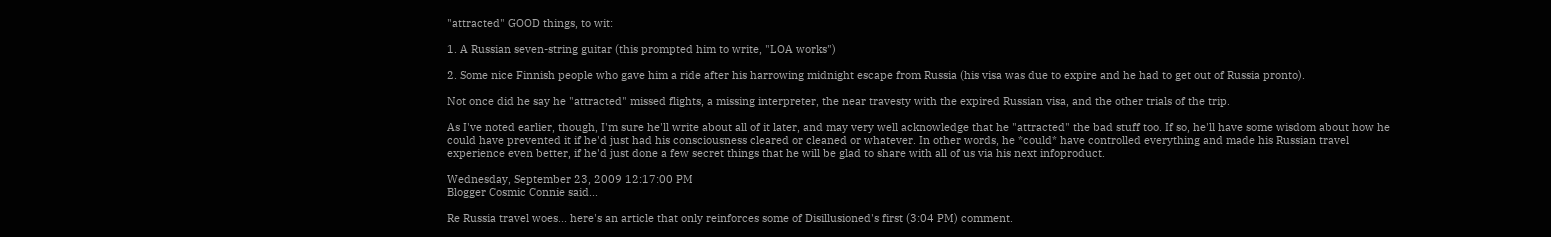"attracted" GOOD things, to wit:

1. A Russian seven-string guitar (this prompted him to write, "LOA works")

2. Some nice Finnish people who gave him a ride after his harrowing midnight escape from Russia (his visa was due to expire and he had to get out of Russia pronto).

Not once did he say he "attracted" missed flights, a missing interpreter, the near travesty with the expired Russian visa, and the other trials of the trip.

As I've noted earlier, though, I'm sure he'll write about all of it later, and may very well acknowledge that he "attracted" the bad stuff too. If so, he'll have some wisdom about how he could have prevented it if he'd just had his consciousness cleared or cleaned or whatever. In other words, he *could* have controlled everything and made his Russian travel experience even better, if he'd just done a few secret things that he will be glad to share with all of us via his next infoproduct.

Wednesday, September 23, 2009 12:17:00 PM
Blogger Cosmic Connie said...

Re Russia travel woes... here's an article that only reinforces some of Disillusioned's first (3:04 PM) comment.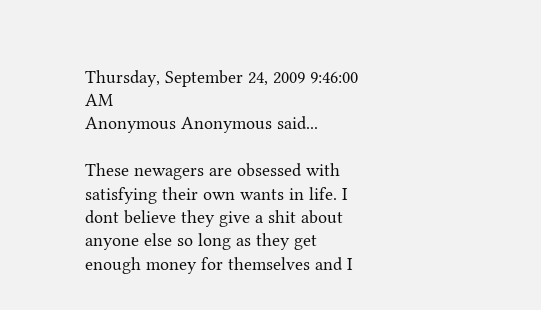Thursday, September 24, 2009 9:46:00 AM
Anonymous Anonymous said...

These newagers are obsessed with satisfying their own wants in life. I dont believe they give a shit about anyone else so long as they get enough money for themselves and I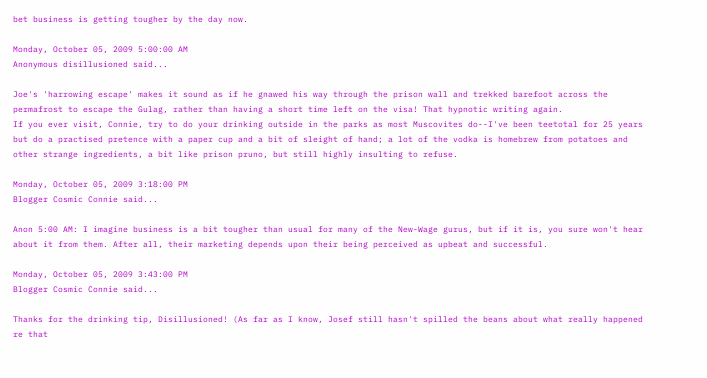bet business is getting tougher by the day now.

Monday, October 05, 2009 5:00:00 AM
Anonymous disillusioned said...

Joe's 'harrowing escape' makes it sound as if he gnawed his way through the prison wall and trekked barefoot across the permafrost to escape the Gulag, rather than having a short time left on the visa! That hypnotic writing again.
If you ever visit, Connie, try to do your drinking outside in the parks as most Muscovites do--I've been teetotal for 25 years but do a practised pretence with a paper cup and a bit of sleight of hand; a lot of the vodka is homebrew from potatoes and other strange ingredients, a bit like prison pruno, but still highly insulting to refuse.

Monday, October 05, 2009 3:18:00 PM
Blogger Cosmic Connie said...

Anon 5:00 AM: I imagine business is a bit tougher than usual for many of the New-Wage gurus, but if it is, you sure won't hear about it from them. After all, their marketing depends upon their being perceived as upbeat and successful.

Monday, October 05, 2009 3:43:00 PM
Blogger Cosmic Connie said...

Thanks for the drinking tip, Disillusioned! (As far as I know, Josef still hasn't spilled the beans about what really happened re that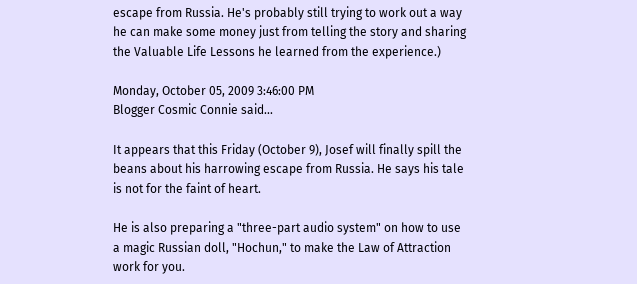escape from Russia. He's probably still trying to work out a way he can make some money just from telling the story and sharing the Valuable Life Lessons he learned from the experience.)

Monday, October 05, 2009 3:46:00 PM
Blogger Cosmic Connie said...

It appears that this Friday (October 9), Josef will finally spill the beans about his harrowing escape from Russia. He says his tale is not for the faint of heart.

He is also preparing a "three-part audio system" on how to use a magic Russian doll, "Hochun," to make the Law of Attraction work for you.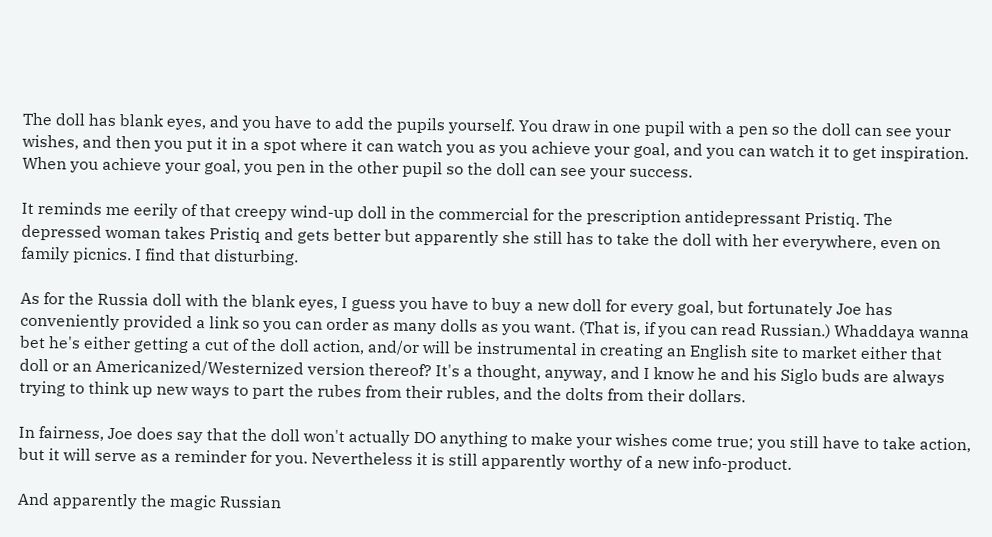The doll has blank eyes, and you have to add the pupils yourself. You draw in one pupil with a pen so the doll can see your wishes, and then you put it in a spot where it can watch you as you achieve your goal, and you can watch it to get inspiration. When you achieve your goal, you pen in the other pupil so the doll can see your success.

It reminds me eerily of that creepy wind-up doll in the commercial for the prescription antidepressant Pristiq. The depressed woman takes Pristiq and gets better but apparently she still has to take the doll with her everywhere, even on family picnics. I find that disturbing.

As for the Russia doll with the blank eyes, I guess you have to buy a new doll for every goal, but fortunately Joe has conveniently provided a link so you can order as many dolls as you want. (That is, if you can read Russian.) Whaddaya wanna bet he's either getting a cut of the doll action, and/or will be instrumental in creating an English site to market either that doll or an Americanized/Westernized version thereof? It's a thought, anyway, and I know he and his Siglo buds are always trying to think up new ways to part the rubes from their rubles, and the dolts from their dollars.

In fairness, Joe does say that the doll won't actually DO anything to make your wishes come true; you still have to take action, but it will serve as a reminder for you. Nevertheless it is still apparently worthy of a new info-product.

And apparently the magic Russian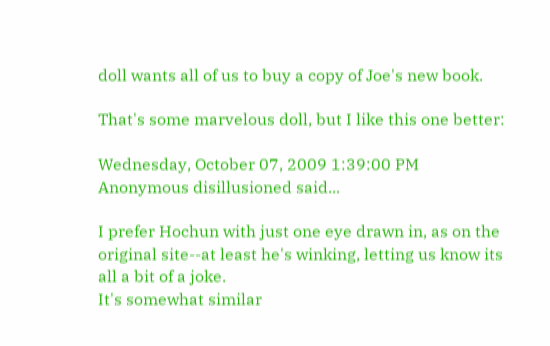doll wants all of us to buy a copy of Joe's new book.

That's some marvelous doll, but I like this one better:

Wednesday, October 07, 2009 1:39:00 PM
Anonymous disillusioned said...

I prefer Hochun with just one eye drawn in, as on the original site--at least he's winking, letting us know its all a bit of a joke.
It's somewhat similar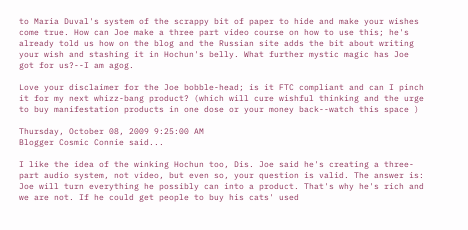to Maria Duval's system of the scrappy bit of paper to hide and make your wishes come true. How can Joe make a three part video course on how to use this; he's already told us how on the blog and the Russian site adds the bit about writing your wish and stashing it in Hochun's belly. What further mystic magic has Joe got for us?--I am agog.

Love your disclaimer for the Joe bobble-head; is it FTC compliant and can I pinch it for my next whizz-bang product? (which will cure wishful thinking and the urge to buy manifestation products in one dose or your money back--watch this space )

Thursday, October 08, 2009 9:25:00 AM
Blogger Cosmic Connie said...

I like the idea of the winking Hochun too, Dis. Joe said he's creating a three-part audio system, not video, but even so, your question is valid. The answer is: Joe will turn everything he possibly can into a product. That's why he's rich and we are not. If he could get people to buy his cats' used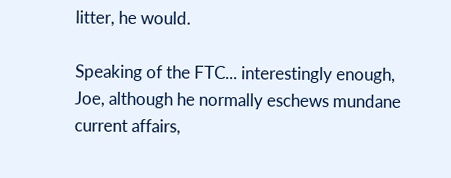litter, he would.

Speaking of the FTC... interestingly enough, Joe, although he normally eschews mundane current affairs,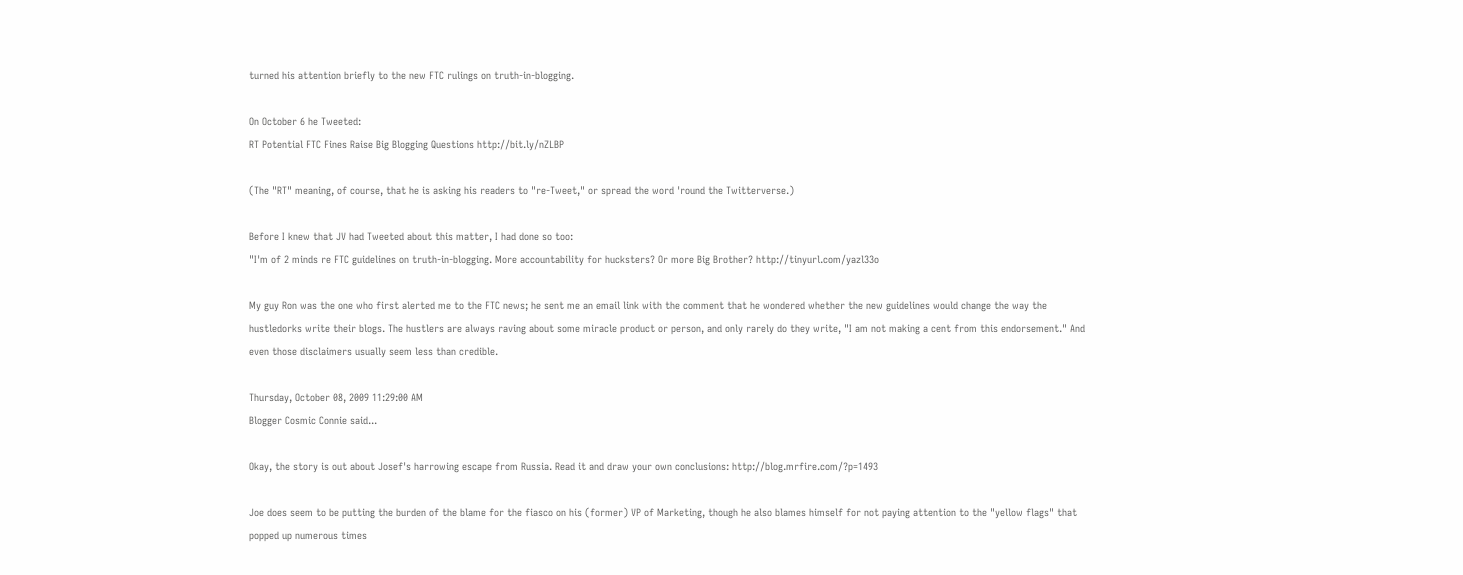turned his attention briefly to the new FTC rulings on truth-in-blogging.

On October 6 he Tweeted:
RT Potential FTC Fines Raise Big Blogging Questions http://bit.ly/nZLBP

(The "RT" meaning, of course, that he is asking his readers to "re-Tweet," or spread the word 'round the Twitterverse.)

Before I knew that JV had Tweeted about this matter, I had done so too:
"I'm of 2 minds re FTC guidelines on truth-in-blogging. More accountability for hucksters? Or more Big Brother? http://tinyurl.com/yazl33o

My guy Ron was the one who first alerted me to the FTC news; he sent me an email link with the comment that he wondered whether the new guidelines would change the way the hustledorks write their blogs. The hustlers are always raving about some miracle product or person, and only rarely do they write, "I am not making a cent from this endorsement." And even those disclaimers usually seem less than credible.

Thursday, October 08, 2009 11:29:00 AM
Blogger Cosmic Connie said...

Okay, the story is out about Josef's harrowing escape from Russia. Read it and draw your own conclusions: http://blog.mrfire.com/?p=1493

Joe does seem to be putting the burden of the blame for the fiasco on his (former) VP of Marketing, though he also blames himself for not paying attention to the "yellow flags" that popped up numerous times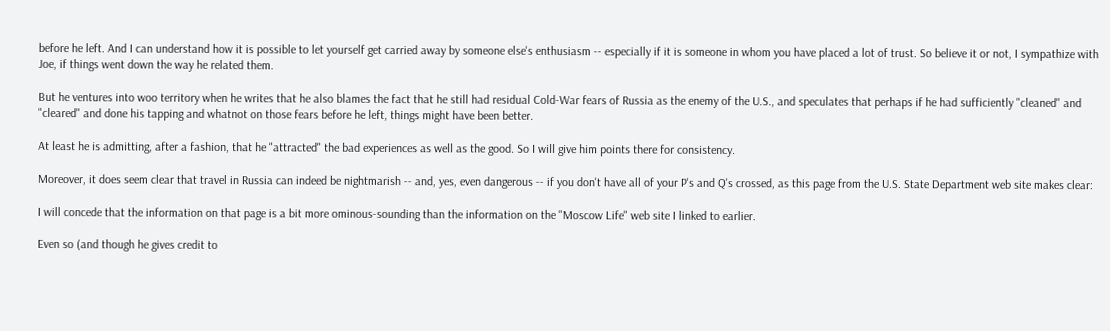before he left. And I can understand how it is possible to let yourself get carried away by someone else's enthusiasm -- especially if it is someone in whom you have placed a lot of trust. So believe it or not, I sympathize with Joe, if things went down the way he related them.

But he ventures into woo territory when he writes that he also blames the fact that he still had residual Cold-War fears of Russia as the enemy of the U.S., and speculates that perhaps if he had sufficiently "cleaned" and "cleared" and done his tapping and whatnot on those fears before he left, things might have been better.

At least he is admitting, after a fashion, that he "attracted" the bad experiences as well as the good. So I will give him points there for consistency.

Moreover, it does seem clear that travel in Russia can indeed be nightmarish -- and, yes, even dangerous -- if you don't have all of your P's and Q's crossed, as this page from the U.S. State Department web site makes clear:

I will concede that the information on that page is a bit more ominous-sounding than the information on the "Moscow Life" web site I linked to earlier.

Even so (and though he gives credit to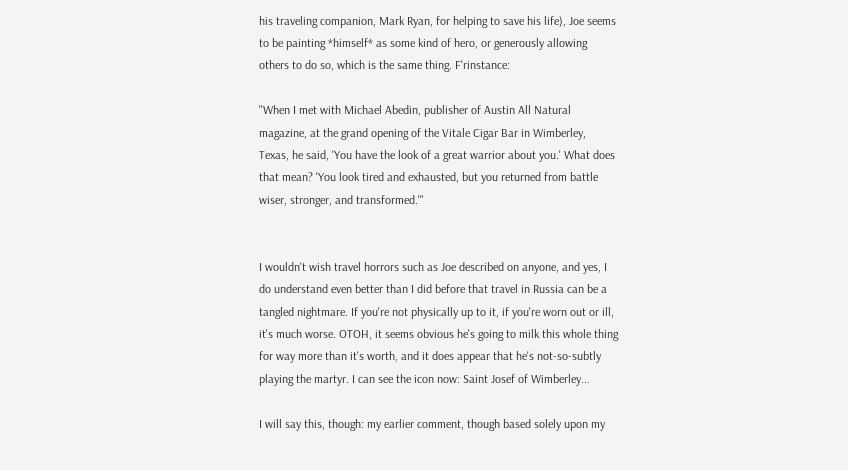his traveling companion, Mark Ryan, for helping to save his life), Joe seems to be painting *himself* as some kind of hero, or generously allowing others to do so, which is the same thing. F'rinstance:

"When I met with Michael Abedin, publisher of Austin All Natural magazine, at the grand opening of the Vitale Cigar Bar in Wimberley, Texas, he said, 'You have the look of a great warrior about you.' What does that mean? 'You look tired and exhausted, but you returned from battle wiser, stronger, and transformed.'"


I wouldn't wish travel horrors such as Joe described on anyone, and yes, I do understand even better than I did before that travel in Russia can be a tangled nightmare. If you're not physically up to it, if you're worn out or ill, it's much worse. OTOH, it seems obvious he's going to milk this whole thing for way more than it's worth, and it does appear that he's not-so-subtly playing the martyr. I can see the icon now: Saint Josef of Wimberley...

I will say this, though: my earlier comment, though based solely upon my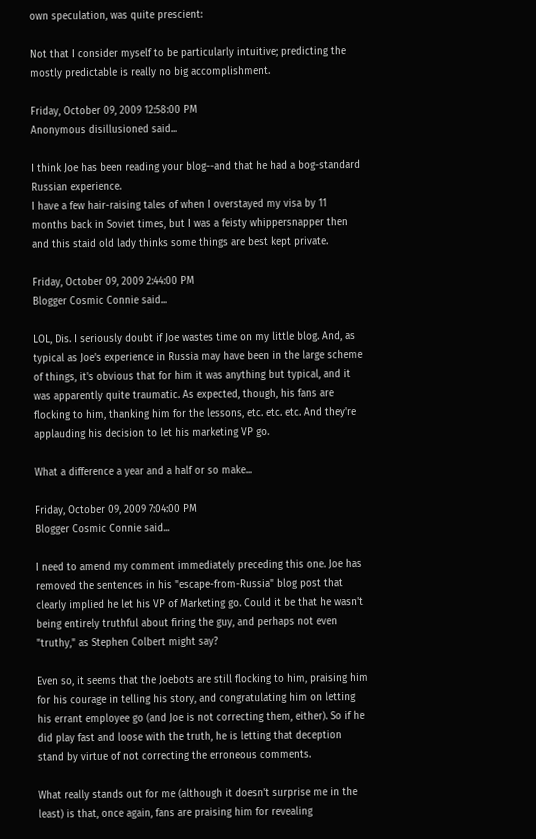own speculation, was quite prescient:

Not that I consider myself to be particularly intuitive; predicting the mostly predictable is really no big accomplishment.

Friday, October 09, 2009 12:58:00 PM
Anonymous disillusioned said...

I think Joe has been reading your blog--and that he had a bog-standard Russian experience.
I have a few hair-raising tales of when I overstayed my visa by 11 months back in Soviet times, but I was a feisty whippersnapper then and this staid old lady thinks some things are best kept private.

Friday, October 09, 2009 2:44:00 PM
Blogger Cosmic Connie said...

LOL, Dis. I seriously doubt if Joe wastes time on my little blog. And, as typical as Joe's experience in Russia may have been in the large scheme of things, it's obvious that for him it was anything but typical, and it was apparently quite traumatic. As expected, though, his fans are flocking to him, thanking him for the lessons, etc. etc. etc. And they're applauding his decision to let his marketing VP go.

What a difference a year and a half or so make...

Friday, October 09, 2009 7:04:00 PM
Blogger Cosmic Connie said...

I need to amend my comment immediately preceding this one. Joe has removed the sentences in his "escape-from-Russia" blog post that clearly implied he let his VP of Marketing go. Could it be that he wasn't being entirely truthful about firing the guy, and perhaps not even "truthy," as Stephen Colbert might say?

Even so, it seems that the Joebots are still flocking to him, praising him for his courage in telling his story, and congratulating him on letting his errant employee go (and Joe is not correcting them, either). So if he did play fast and loose with the truth, he is letting that deception stand by virtue of not correcting the erroneous comments.

What really stands out for me (although it doesn't surprise me in the least) is that, once again, fans are praising him for revealing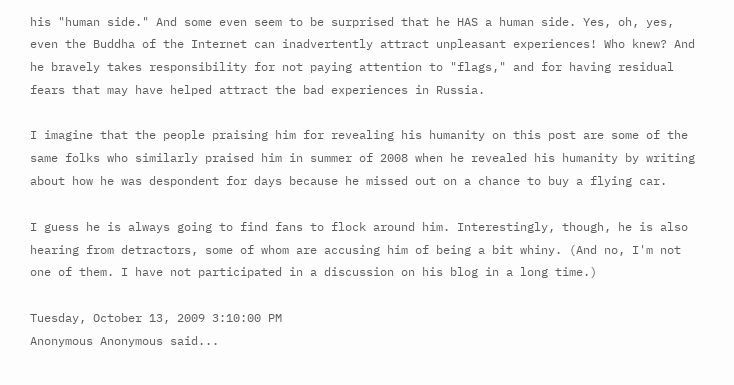his "human side." And some even seem to be surprised that he HAS a human side. Yes, oh, yes, even the Buddha of the Internet can inadvertently attract unpleasant experiences! Who knew? And he bravely takes responsibility for not paying attention to "flags," and for having residual fears that may have helped attract the bad experiences in Russia.

I imagine that the people praising him for revealing his humanity on this post are some of the same folks who similarly praised him in summer of 2008 when he revealed his humanity by writing about how he was despondent for days because he missed out on a chance to buy a flying car.

I guess he is always going to find fans to flock around him. Interestingly, though, he is also hearing from detractors, some of whom are accusing him of being a bit whiny. (And no, I'm not one of them. I have not participated in a discussion on his blog in a long time.)

Tuesday, October 13, 2009 3:10:00 PM
Anonymous Anonymous said...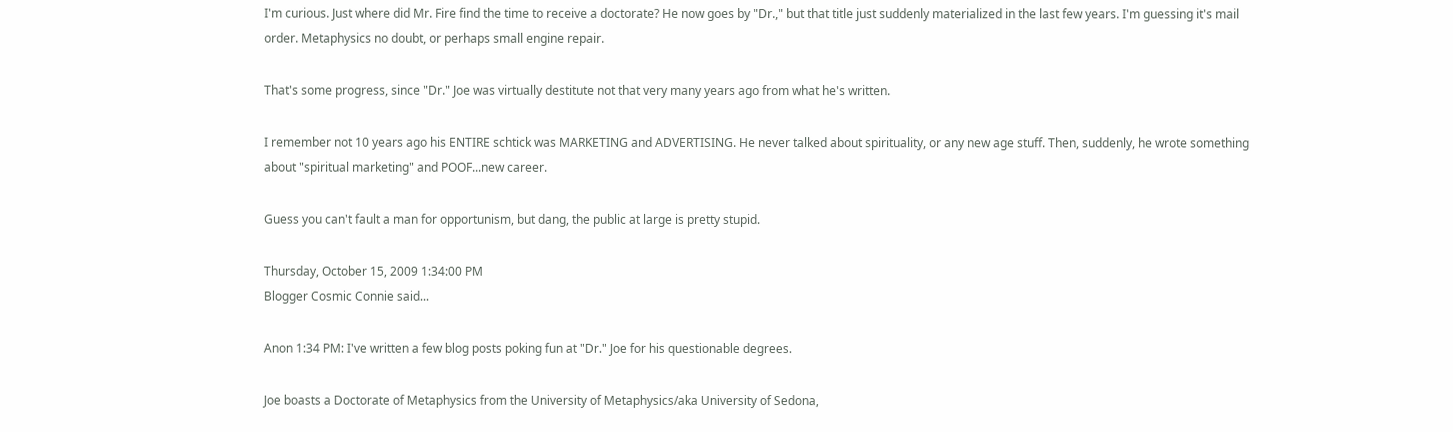I'm curious. Just where did Mr. Fire find the time to receive a doctorate? He now goes by "Dr.," but that title just suddenly materialized in the last few years. I'm guessing it's mail order. Metaphysics no doubt, or perhaps small engine repair.

That's some progress, since "Dr." Joe was virtually destitute not that very many years ago from what he's written.

I remember not 10 years ago his ENTIRE schtick was MARKETING and ADVERTISING. He never talked about spirituality, or any new age stuff. Then, suddenly, he wrote something about "spiritual marketing" and POOF...new career.

Guess you can't fault a man for opportunism, but dang, the public at large is pretty stupid.

Thursday, October 15, 2009 1:34:00 PM
Blogger Cosmic Connie said...

Anon 1:34 PM: I've written a few blog posts poking fun at "Dr." Joe for his questionable degrees.

Joe boasts a Doctorate of Metaphysics from the University of Metaphysics/aka University of Sedona,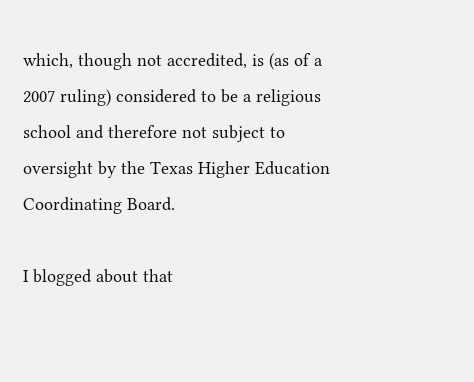which, though not accredited, is (as of a 2007 ruling) considered to be a religious school and therefore not subject to oversight by the Texas Higher Education Coordinating Board.

I blogged about that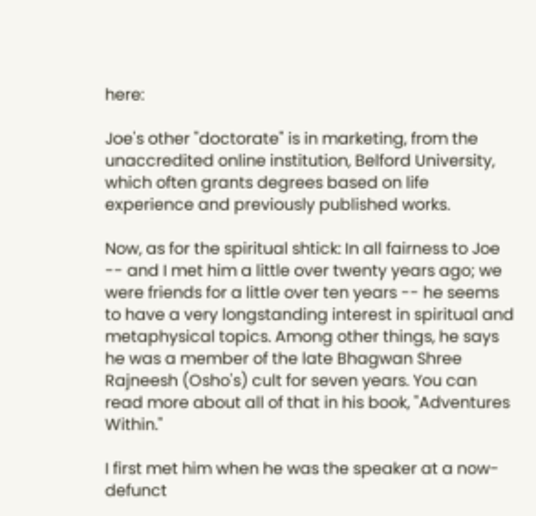here:

Joe's other "doctorate" is in marketing, from the unaccredited online institution, Belford University, which often grants degrees based on life experience and previously published works.

Now, as for the spiritual shtick: In all fairness to Joe -- and I met him a little over twenty years ago; we were friends for a little over ten years -- he seems to have a very longstanding interest in spiritual and metaphysical topics. Among other things, he says he was a member of the late Bhagwan Shree Rajneesh (Osho's) cult for seven years. You can read more about all of that in his book, "Adventures Within."

I first met him when he was the speaker at a now-defunct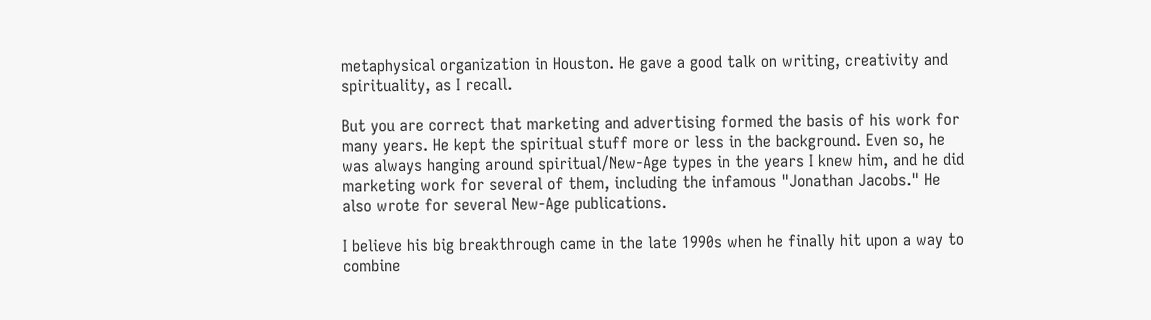metaphysical organization in Houston. He gave a good talk on writing, creativity and spirituality, as I recall.

But you are correct that marketing and advertising formed the basis of his work for many years. He kept the spiritual stuff more or less in the background. Even so, he was always hanging around spiritual/New-Age types in the years I knew him, and he did marketing work for several of them, including the infamous "Jonathan Jacobs." He also wrote for several New-Age publications.

I believe his big breakthrough came in the late 1990s when he finally hit upon a way to combine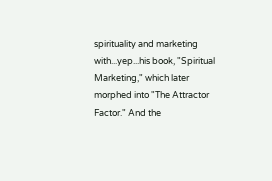spirituality and marketing with...yep...his book, "Spiritual Marketing," which later morphed into "The Attractor Factor." And the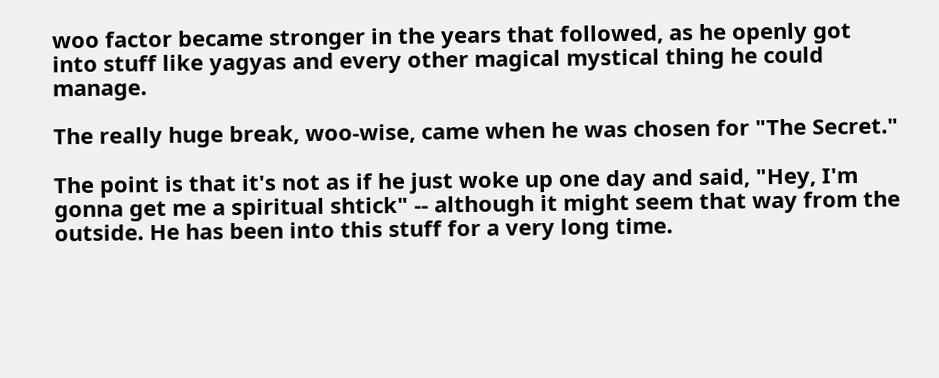woo factor became stronger in the years that followed, as he openly got into stuff like yagyas and every other magical mystical thing he could manage.

The really huge break, woo-wise, came when he was chosen for "The Secret."

The point is that it's not as if he just woke up one day and said, "Hey, I'm gonna get me a spiritual shtick" -- although it might seem that way from the outside. He has been into this stuff for a very long time.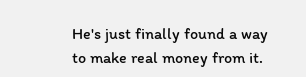He's just finally found a way to make real money from it.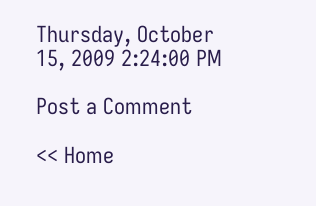Thursday, October 15, 2009 2:24:00 PM

Post a Comment

<< Home